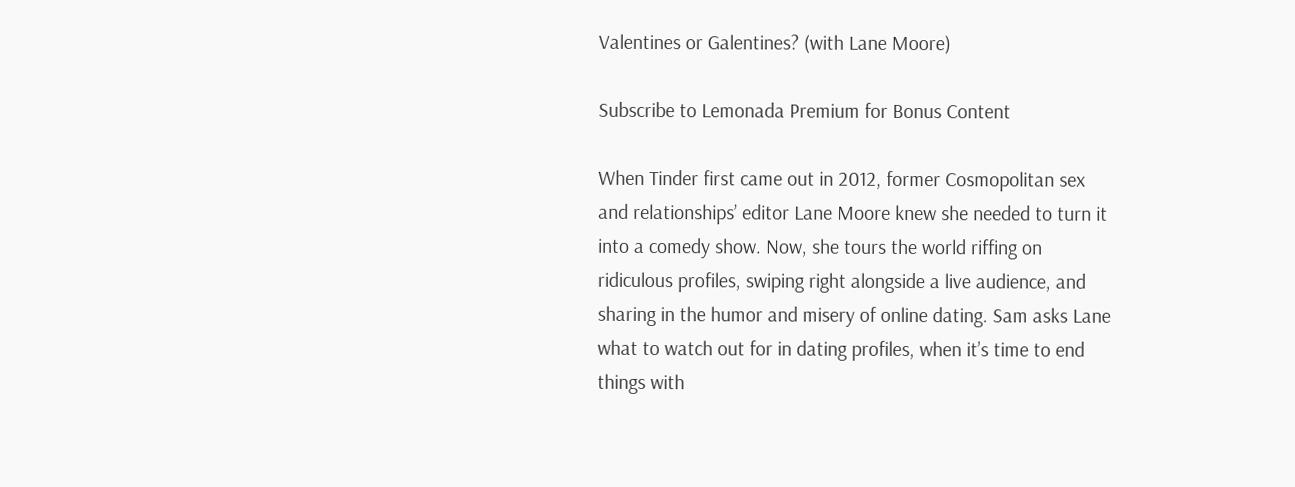Valentines or Galentines? (with Lane Moore)

Subscribe to Lemonada Premium for Bonus Content

When Tinder first came out in 2012, former Cosmopolitan sex and relationships’ editor Lane Moore knew she needed to turn it into a comedy show. Now, she tours the world riffing on ridiculous profiles, swiping right alongside a live audience, and sharing in the humor and misery of online dating. Sam asks Lane what to watch out for in dating profiles, when it’s time to end things with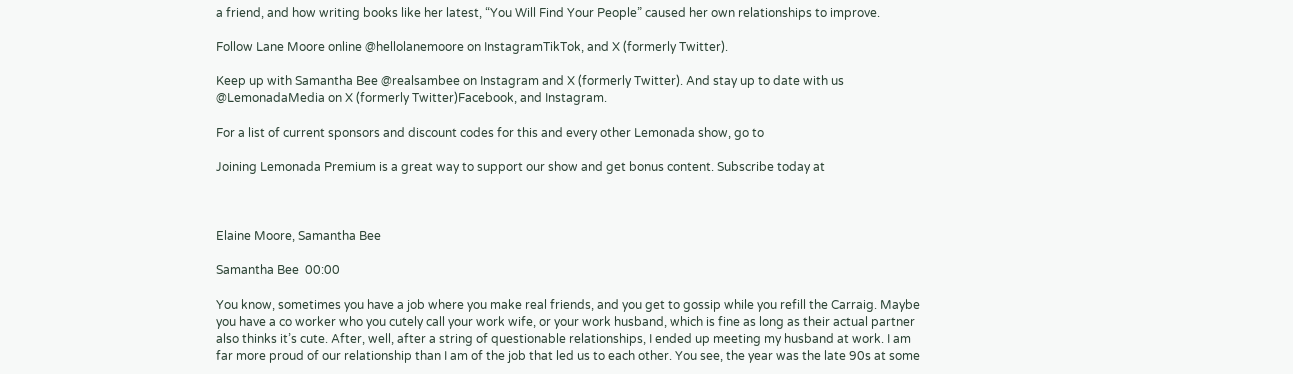a friend, and how writing books like her latest, “You Will Find Your People” caused her own relationships to improve.

Follow Lane Moore online @hellolanemoore on InstagramTikTok, and X (formerly Twitter).

Keep up with Samantha Bee @realsambee on Instagram and X (formerly Twitter). And stay up to date with us @LemonadaMedia on X (formerly Twitter)Facebook, and Instagram.

For a list of current sponsors and discount codes for this and every other Lemonada show, go to

Joining Lemonada Premium is a great way to support our show and get bonus content. Subscribe today at



Elaine Moore, Samantha Bee

Samantha Bee  00:00

You know, sometimes you have a job where you make real friends, and you get to gossip while you refill the Carraig. Maybe you have a co worker who you cutely call your work wife, or your work husband, which is fine as long as their actual partner also thinks it’s cute. After, well, after a string of questionable relationships, I ended up meeting my husband at work. I am far more proud of our relationship than I am of the job that led us to each other. You see, the year was the late 90s at some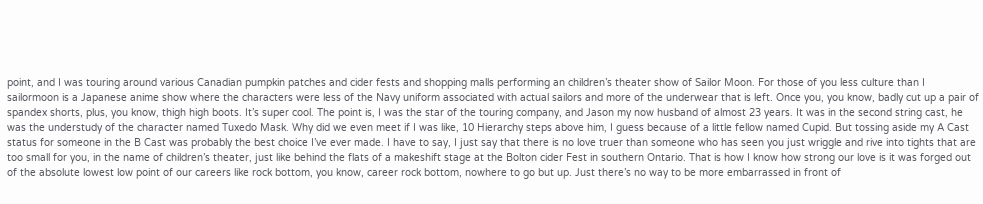point, and I was touring around various Canadian pumpkin patches and cider fests and shopping malls performing an children’s theater show of Sailor Moon. For those of you less culture than I sailormoon is a Japanese anime show where the characters were less of the Navy uniform associated with actual sailors and more of the underwear that is left. Once you, you know, badly cut up a pair of spandex shorts, plus, you know, thigh high boots. It’s super cool. The point is, I was the star of the touring company, and Jason my now husband of almost 23 years. It was in the second string cast, he was the understudy of the character named Tuxedo Mask. Why did we even meet if I was like, 10 Hierarchy steps above him, I guess because of a little fellow named Cupid. But tossing aside my A Cast status for someone in the B Cast was probably the best choice I’ve ever made. I have to say, I just say that there is no love truer than someone who has seen you just wriggle and rive into tights that are too small for you, in the name of children’s theater, just like behind the flats of a makeshift stage at the Bolton cider Fest in southern Ontario. That is how I know how strong our love is it was forged out of the absolute lowest low point of our careers like rock bottom, you know, career rock bottom, nowhere to go but up. Just there’s no way to be more embarrassed in front of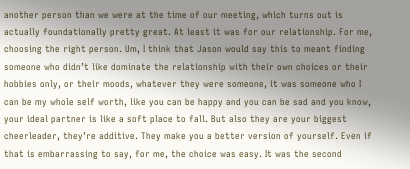another person than we were at the time of our meeting, which turns out is actually foundationally pretty great. At least it was for our relationship. For me, choosing the right person. Um, I think that Jason would say this to meant finding someone who didn’t like dominate the relationship with their own choices or their hobbies only, or their moods, whatever they were someone, it was someone who I can be my whole self worth, like you can be happy and you can be sad and you know, your ideal partner is like a soft place to fall. But also they are your biggest cheerleader, they’re additive. They make you a better version of yourself. Even if that is embarrassing to say, for me, the choice was easy. It was the second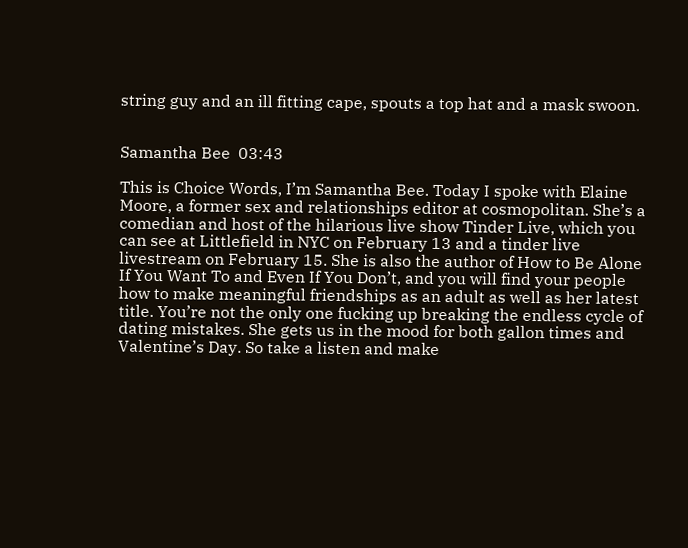string guy and an ill fitting cape, spouts a top hat and a mask swoon.


Samantha Bee  03:43

This is Choice Words, I’m Samantha Bee. Today I spoke with Elaine Moore, a former sex and relationships editor at cosmopolitan. She’s a comedian and host of the hilarious live show Tinder Live, which you can see at Littlefield in NYC on February 13 and a tinder live livestream on February 15. She is also the author of How to Be Alone If You Want To and Even If You Don’t, and you will find your people how to make meaningful friendships as an adult as well as her latest title. You’re not the only one fucking up breaking the endless cycle of dating mistakes. She gets us in the mood for both gallon times and Valentine’s Day. So take a listen and make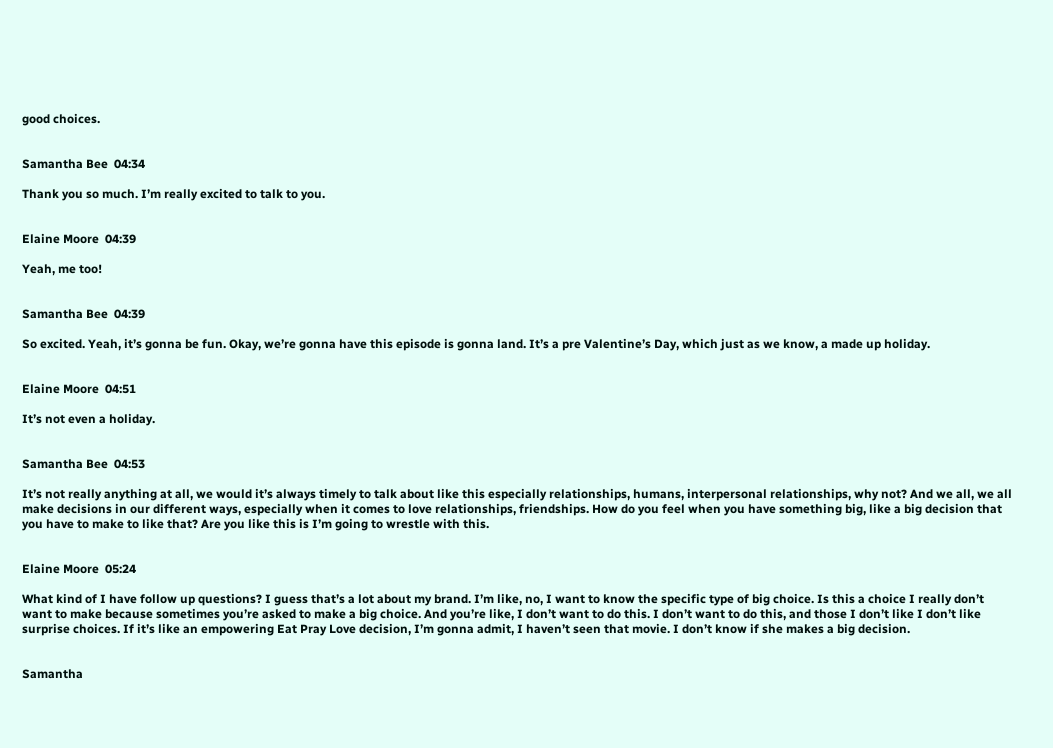good choices.


Samantha Bee  04:34

Thank you so much. I’m really excited to talk to you.


Elaine Moore  04:39

Yeah, me too!


Samantha Bee  04:39

So excited. Yeah, it’s gonna be fun. Okay, we’re gonna have this episode is gonna land. It’s a pre Valentine’s Day, which just as we know, a made up holiday.


Elaine Moore  04:51

It’s not even a holiday.


Samantha Bee  04:53

It’s not really anything at all, we would it’s always timely to talk about like this especially relationships, humans, interpersonal relationships, why not? And we all, we all make decisions in our different ways, especially when it comes to love relationships, friendships. How do you feel when you have something big, like a big decision that you have to make to like that? Are you like this is I’m going to wrestle with this.


Elaine Moore  05:24

What kind of I have follow up questions? I guess that’s a lot about my brand. I’m like, no, I want to know the specific type of big choice. Is this a choice I really don’t want to make because sometimes you’re asked to make a big choice. And you’re like, I don’t want to do this. I don’t want to do this, and those I don’t like I don’t like surprise choices. If it’s like an empowering Eat Pray Love decision, I’m gonna admit, I haven’t seen that movie. I don’t know if she makes a big decision.


Samantha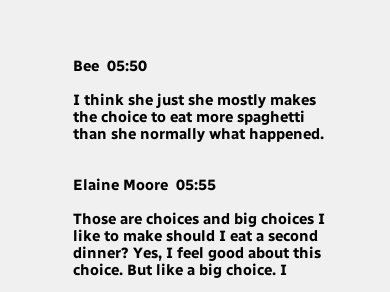Bee  05:50

I think she just she mostly makes the choice to eat more spaghetti than she normally what happened.


Elaine Moore  05:55

Those are choices and big choices I like to make should I eat a second dinner? Yes, I feel good about this choice. But like a big choice. I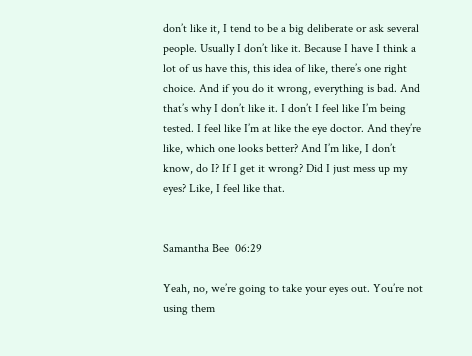don’t like it, I tend to be a big deliberate or ask several people. Usually I don’t like it. Because I have I think a lot of us have this, this idea of like, there’s one right choice. And if you do it wrong, everything is bad. And that’s why I don’t like it. I don’t I feel like I’m being tested. I feel like I’m at like the eye doctor. And they’re like, which one looks better? And I’m like, I don’t know, do I? If I get it wrong? Did I just mess up my eyes? Like, I feel like that.


Samantha Bee  06:29

Yeah, no, we’re going to take your eyes out. You’re not using them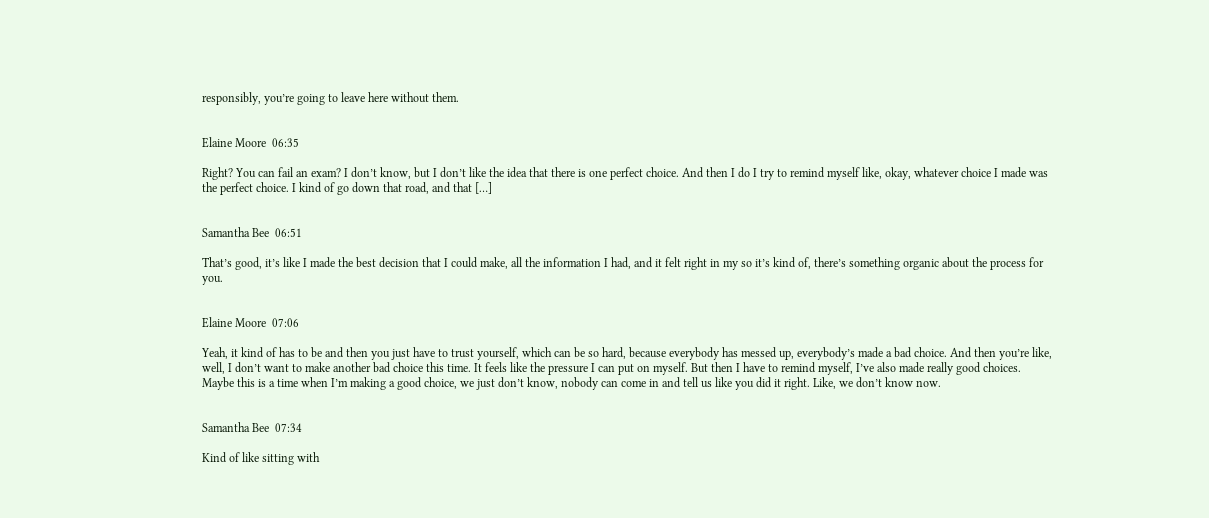responsibly, you’re going to leave here without them.


Elaine Moore  06:35

Right? You can fail an exam? I don’t know, but I don’t like the idea that there is one perfect choice. And then I do I try to remind myself like, okay, whatever choice I made was the perfect choice. I kind of go down that road, and that […]


Samantha Bee  06:51

That’s good, it’s like I made the best decision that I could make, all the information I had, and it felt right in my so it’s kind of, there’s something organic about the process for you.


Elaine Moore  07:06

Yeah, it kind of has to be and then you just have to trust yourself, which can be so hard, because everybody has messed up, everybody’s made a bad choice. And then you’re like, well, I don’t want to make another bad choice this time. It feels like the pressure I can put on myself. But then I have to remind myself, I’ve also made really good choices. Maybe this is a time when I’m making a good choice, we just don’t know, nobody can come in and tell us like you did it right. Like, we don’t know now.


Samantha Bee  07:34

Kind of like sitting with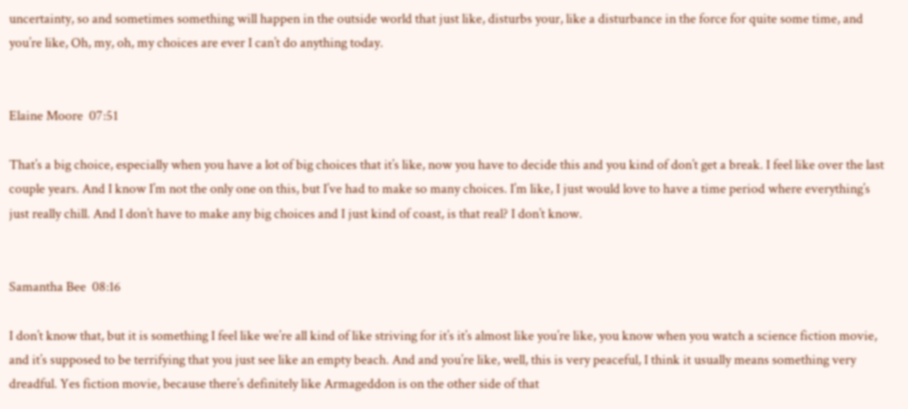uncertainty, so and sometimes something will happen in the outside world that just like, disturbs your, like a disturbance in the force for quite some time, and you’re like, Oh, my, oh, my choices are ever I can’t do anything today.


Elaine Moore  07:51

That’s a big choice, especially when you have a lot of big choices that it’s like, now you have to decide this and you kind of don’t get a break. I feel like over the last couple years. And I know I’m not the only one on this, but I’ve had to make so many choices. I’m like, I just would love to have a time period where everything’s just really chill. And I don’t have to make any big choices and I just kind of coast, is that real? I don’t know.


Samantha Bee  08:16

I don’t know that, but it is something I feel like we’re all kind of like striving for it’s it’s almost like you’re like, you know when you watch a science fiction movie, and it’s supposed to be terrifying that you just see like an empty beach. And and you’re like, well, this is very peaceful, I think it usually means something very dreadful. Yes fiction movie, because there’s definitely like Armageddon is on the other side of that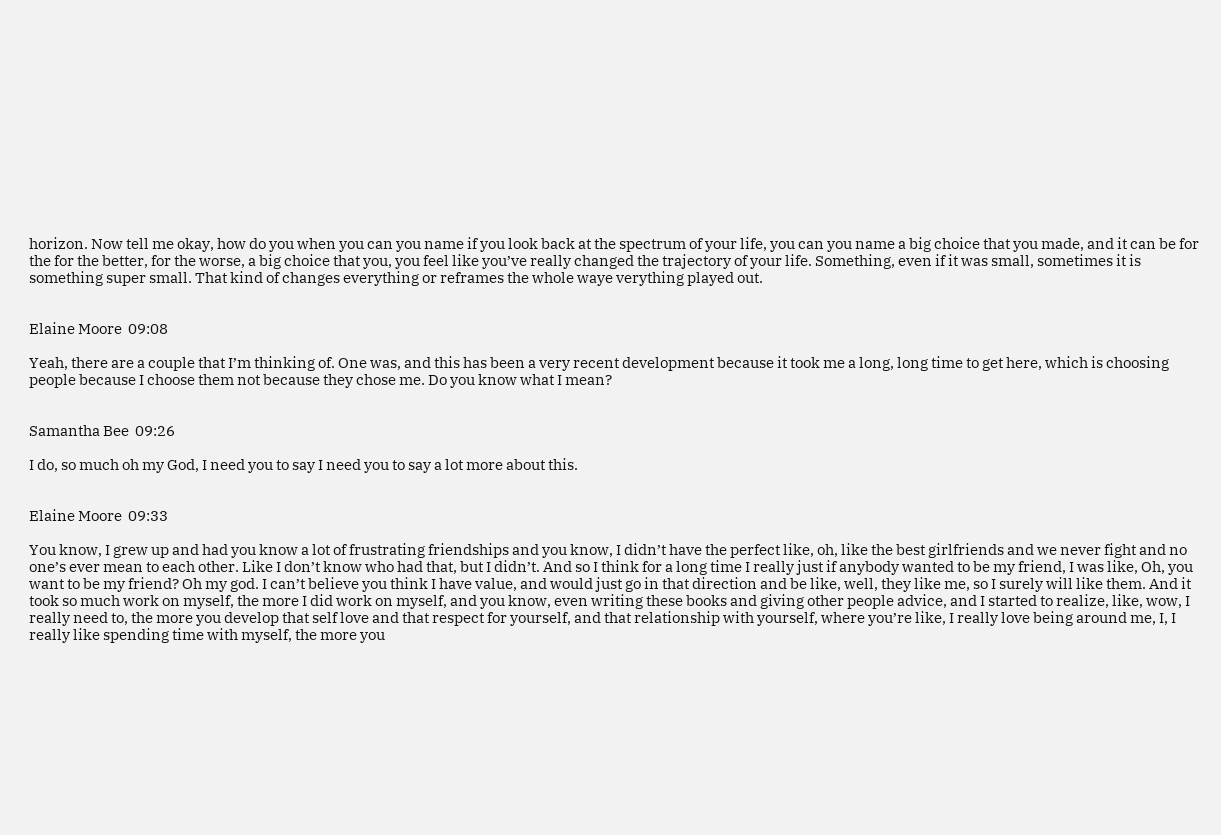horizon. Now tell me okay, how do you when you can you name if you look back at the spectrum of your life, you can you name a big choice that you made, and it can be for the for the better, for the worse, a big choice that you, you feel like you’ve really changed the trajectory of your life. Something, even if it was small, sometimes it is something super small. That kind of changes everything or reframes the whole waye verything played out.


Elaine Moore  09:08

Yeah, there are a couple that I’m thinking of. One was, and this has been a very recent development because it took me a long, long time to get here, which is choosing people because I choose them not because they chose me. Do you know what I mean?


Samantha Bee  09:26

I do, so much oh my God, I need you to say I need you to say a lot more about this.


Elaine Moore  09:33

You know, I grew up and had you know a lot of frustrating friendships and you know, I didn’t have the perfect like, oh, like the best girlfriends and we never fight and no one’s ever mean to each other. Like I don’t know who had that, but I didn’t. And so I think for a long time I really just if anybody wanted to be my friend, I was like, Oh, you want to be my friend? Oh my god. I can’t believe you think I have value, and would just go in that direction and be like, well, they like me, so I surely will like them. And it took so much work on myself, the more I did work on myself, and you know, even writing these books and giving other people advice, and I started to realize, like, wow, I really need to, the more you develop that self love and that respect for yourself, and that relationship with yourself, where you’re like, I really love being around me, I, I really like spending time with myself, the more you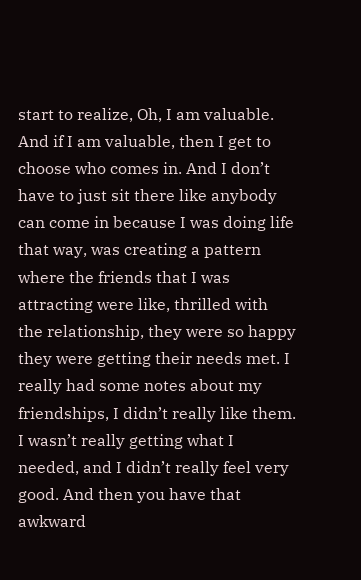start to realize, Oh, I am valuable. And if I am valuable, then I get to choose who comes in. And I don’t have to just sit there like anybody can come in because I was doing life that way, was creating a pattern where the friends that I was attracting were like, thrilled with the relationship, they were so happy they were getting their needs met. I really had some notes about my friendships, I didn’t really like them. I wasn’t really getting what I needed, and I didn’t really feel very good. And then you have that awkward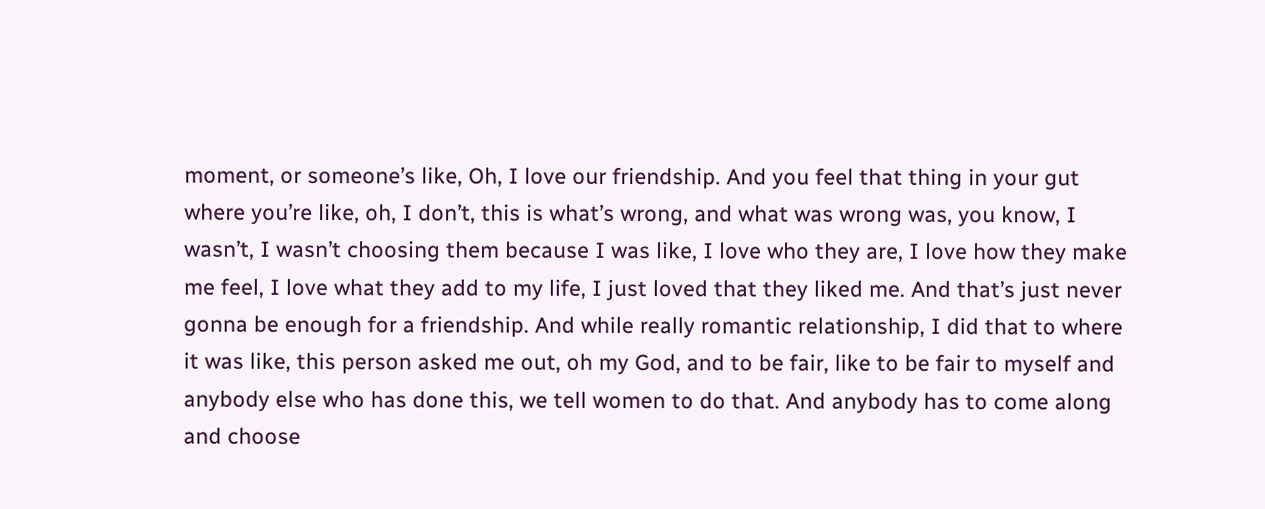moment, or someone’s like, Oh, I love our friendship. And you feel that thing in your gut where you’re like, oh, I don’t, this is what’s wrong, and what was wrong was, you know, I wasn’t, I wasn’t choosing them because I was like, I love who they are, I love how they make me feel, I love what they add to my life, I just loved that they liked me. And that’s just never gonna be enough for a friendship. And while really romantic relationship, I did that to where it was like, this person asked me out, oh my God, and to be fair, like to be fair to myself and anybody else who has done this, we tell women to do that. And anybody has to come along and choose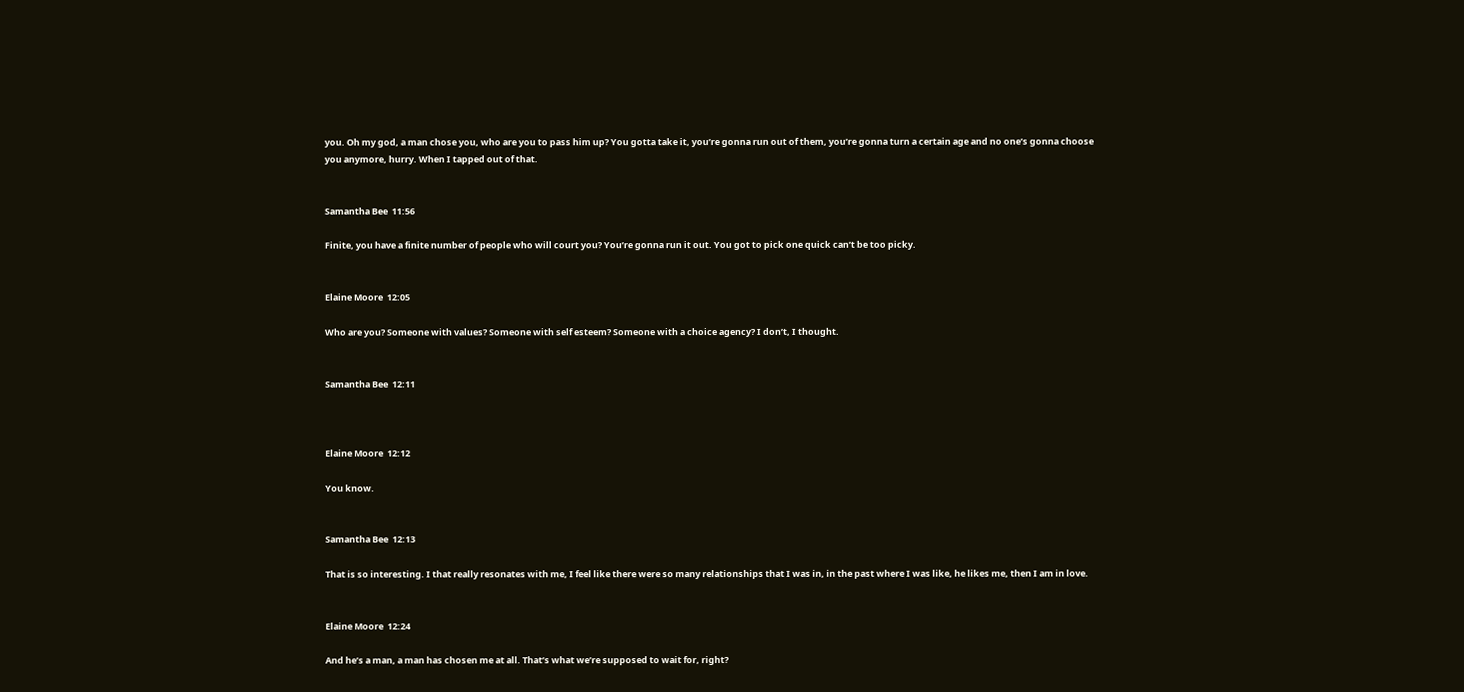you. Oh my god, a man chose you, who are you to pass him up? You gotta take it, you’re gonna run out of them, you’re gonna turn a certain age and no one’s gonna choose you anymore, hurry. When I tapped out of that.


Samantha Bee  11:56

Finite, you have a finite number of people who will court you? You’re gonna run it out. You got to pick one quick can’t be too picky.


Elaine Moore  12:05

Who are you? Someone with values? Someone with self esteem? Someone with a choice agency? I don’t, I thought.


Samantha Bee  12:11



Elaine Moore  12:12

You know.


Samantha Bee  12:13

That is so interesting. I that really resonates with me, I feel like there were so many relationships that I was in, in the past where I was like, he likes me, then I am in love.


Elaine Moore  12:24

And he’s a man, a man has chosen me at all. That’s what we’re supposed to wait for, right?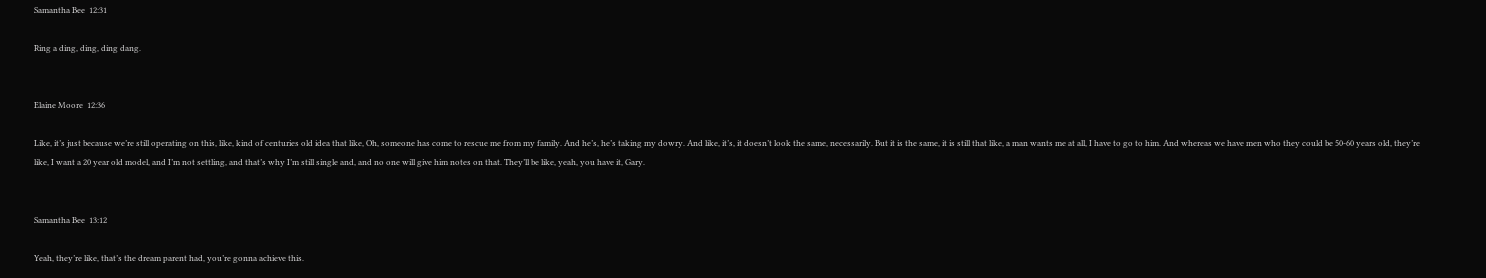Samantha Bee  12:31

Ring a ding, ding, ding dang.


Elaine Moore  12:36

Like, it’s just because we’re still operating on this, like, kind of centuries old idea that like, Oh, someone has come to rescue me from my family. And he’s, he’s taking my dowry. And like, it’s, it doesn’t look the same, necessarily. But it is the same, it is still that like, a man wants me at all, I have to go to him. And whereas we have men who they could be 50-60 years old, they’re like, I want a 20 year old model, and I’m not settling, and that’s why I’m still single and, and no one will give him notes on that. They’ll be like, yeah, you have it, Gary.


Samantha Bee  13:12

Yeah, they’re like, that’s the dream parent had, you’re gonna achieve this.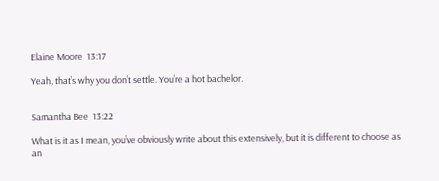Elaine Moore  13:17

Yeah, that’s why you don’t settle. You’re a hot bachelor.


Samantha Bee  13:22

What is it as I mean, you’ve obviously write about this extensively, but it is different to choose as an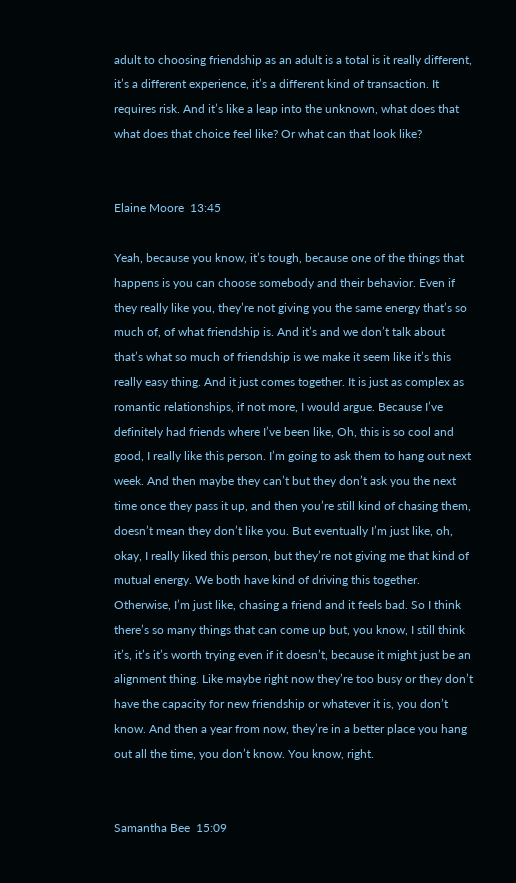adult to choosing friendship as an adult is a total is it really different, it’s a different experience, it’s a different kind of transaction. It requires risk. And it’s like a leap into the unknown, what does that what does that choice feel like? Or what can that look like?


Elaine Moore  13:45

Yeah, because you know, it’s tough, because one of the things that happens is you can choose somebody and their behavior. Even if they really like you, they’re not giving you the same energy that’s so much of, of what friendship is. And it’s and we don’t talk about that’s what so much of friendship is we make it seem like it’s this really easy thing. And it just comes together. It is just as complex as romantic relationships, if not more, I would argue. Because I’ve definitely had friends where I’ve been like, Oh, this is so cool and good, I really like this person. I’m going to ask them to hang out next week. And then maybe they can’t but they don’t ask you the next time once they pass it up, and then you’re still kind of chasing them, doesn’t mean they don’t like you. But eventually I’m just like, oh, okay, I really liked this person, but they’re not giving me that kind of mutual energy. We both have kind of driving this together. Otherwise, I’m just like, chasing a friend and it feels bad. So I think there’s so many things that can come up but, you know, I still think it’s, it’s it’s worth trying even if it doesn’t, because it might just be an alignment thing. Like maybe right now they’re too busy or they don’t have the capacity for new friendship or whatever it is, you don’t know. And then a year from now, they’re in a better place you hang out all the time, you don’t know. You know, right.


Samantha Bee  15:09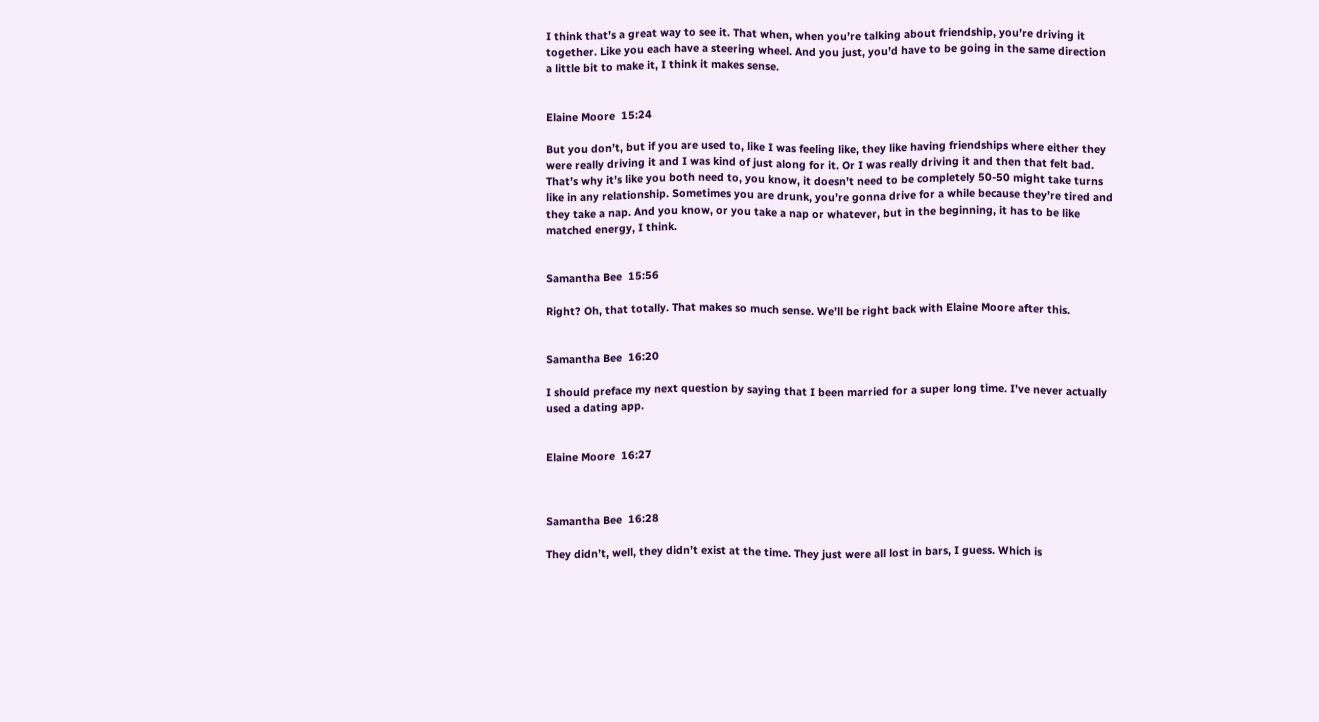I think that’s a great way to see it. That when, when you’re talking about friendship, you’re driving it together. Like you each have a steering wheel. And you just, you’d have to be going in the same direction a little bit to make it, I think it makes sense.


Elaine Moore  15:24

But you don’t, but if you are used to, like I was feeling like, they like having friendships where either they were really driving it and I was kind of just along for it. Or I was really driving it and then that felt bad. That’s why it’s like you both need to, you know, it doesn’t need to be completely 50-50 might take turns like in any relationship. Sometimes you are drunk, you’re gonna drive for a while because they’re tired and they take a nap. And you know, or you take a nap or whatever, but in the beginning, it has to be like matched energy, I think.


Samantha Bee  15:56

Right? Oh, that totally. That makes so much sense. We’ll be right back with Elaine Moore after this.


Samantha Bee  16:20

I should preface my next question by saying that I been married for a super long time. I’ve never actually used a dating app.


Elaine Moore  16:27



Samantha Bee  16:28

They didn’t, well, they didn’t exist at the time. They just were all lost in bars, I guess. Which is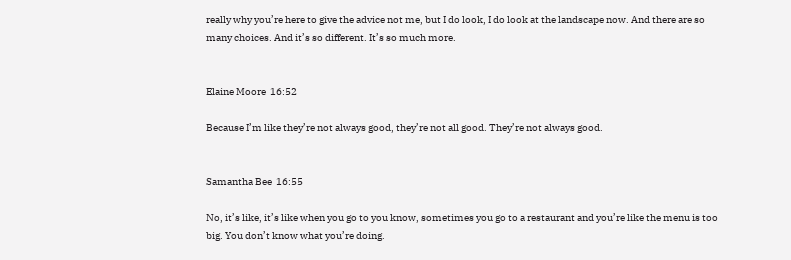really why you’re here to give the advice not me, but I do look, I do look at the landscape now. And there are so many choices. And it’s so different. It’s so much more.


Elaine Moore  16:52

Because I’m like they’re not always good, they’re not all good. They’re not always good.


Samantha Bee  16:55

No, it’s like, it’s like when you go to you know, sometimes you go to a restaurant and you’re like the menu is too big. You don’t know what you’re doing.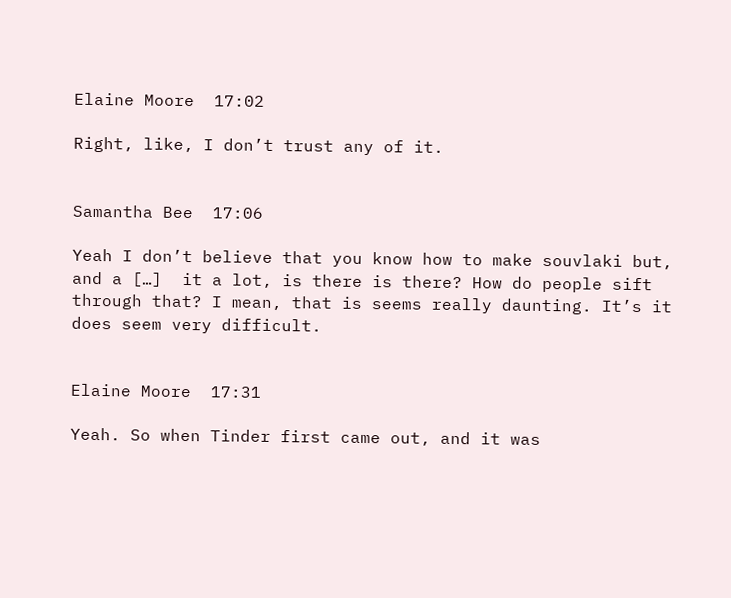Elaine Moore  17:02

Right, like, I don’t trust any of it.


Samantha Bee  17:06

Yeah I don’t believe that you know how to make souvlaki but, and a […]  it a lot, is there is there? How do people sift through that? I mean, that is seems really daunting. It’s it does seem very difficult.


Elaine Moore  17:31

Yeah. So when Tinder first came out, and it was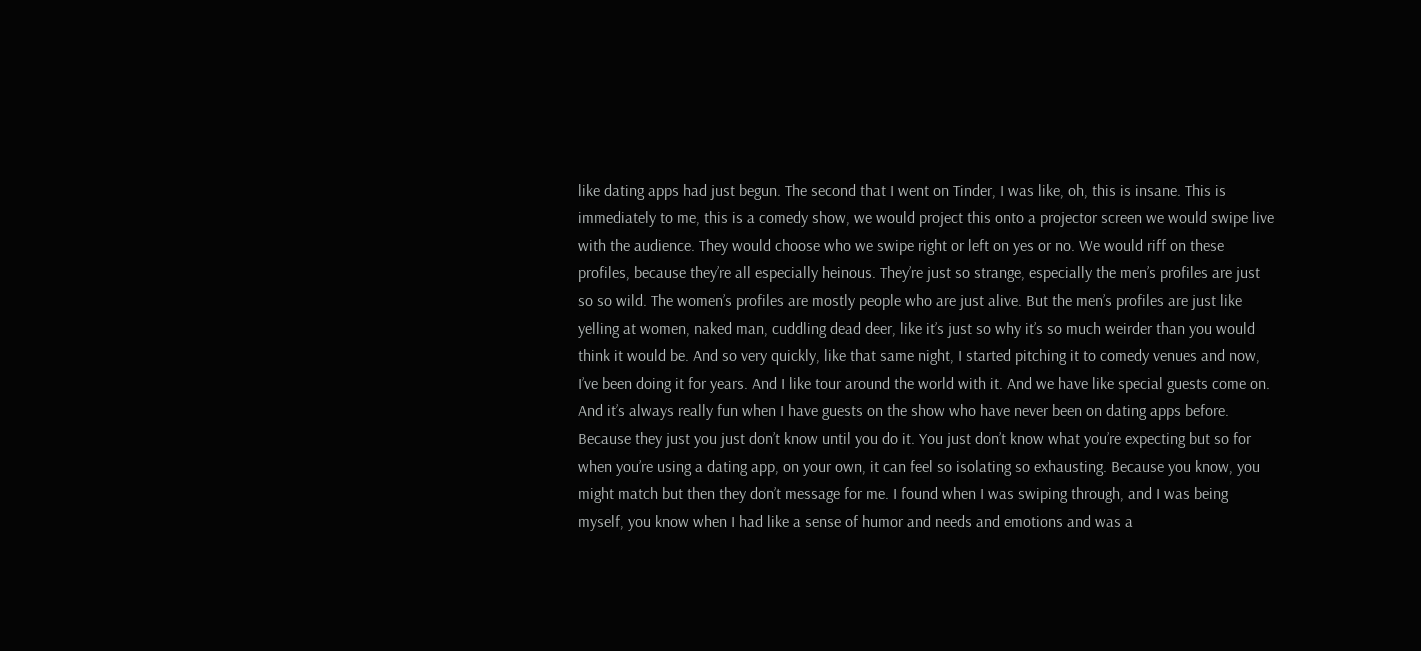like dating apps had just begun. The second that I went on Tinder, I was like, oh, this is insane. This is immediately to me, this is a comedy show, we would project this onto a projector screen we would swipe live with the audience. They would choose who we swipe right or left on yes or no. We would riff on these profiles, because they’re all especially heinous. They’re just so strange, especially the men’s profiles are just so so wild. The women’s profiles are mostly people who are just alive. But the men’s profiles are just like yelling at women, naked man, cuddling dead deer, like it’s just so why it’s so much weirder than you would think it would be. And so very quickly, like that same night, I started pitching it to comedy venues and now, I’ve been doing it for years. And I like tour around the world with it. And we have like special guests come on. And it’s always really fun when I have guests on the show who have never been on dating apps before. Because they just you just don’t know until you do it. You just don’t know what you’re expecting but so for when you’re using a dating app, on your own, it can feel so isolating so exhausting. Because you know, you might match but then they don’t message for me. I found when I was swiping through, and I was being myself, you know when I had like a sense of humor and needs and emotions and was a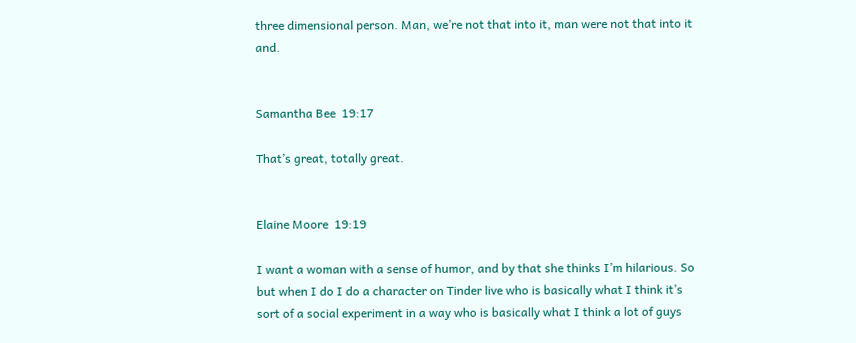three dimensional person. Man, we’re not that into it, man were not that into it and.


Samantha Bee  19:17

That’s great, totally great.


Elaine Moore  19:19

I want a woman with a sense of humor, and by that she thinks I’m hilarious. So but when I do I do a character on Tinder live who is basically what I think it’s sort of a social experiment in a way who is basically what I think a lot of guys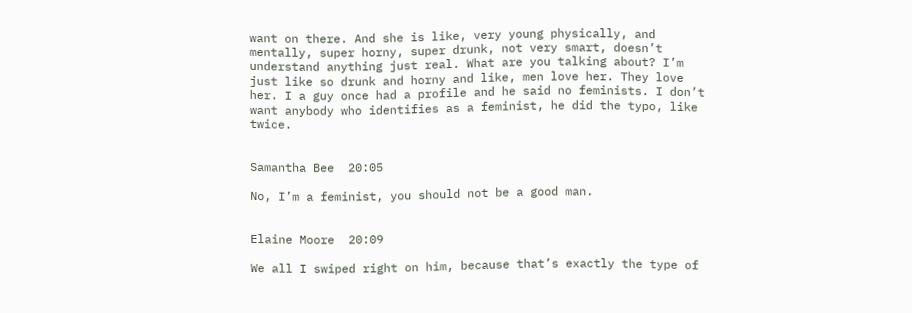want on there. And she is like, very young physically, and mentally, super horny, super drunk, not very smart, doesn’t understand anything just real. What are you talking about? I’m just like so drunk and horny and like, men love her. They love her. I a guy once had a profile and he said no feminists. I don’t want anybody who identifies as a feminist, he did the typo, like twice.


Samantha Bee  20:05

No, I’m a feminist, you should not be a good man.


Elaine Moore  20:09

We all I swiped right on him, because that’s exactly the type of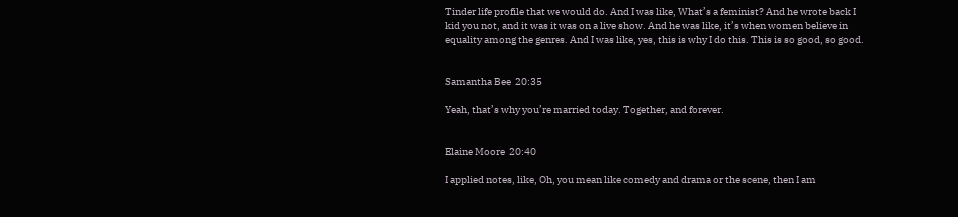Tinder life profile that we would do. And I was like, What’s a feminist? And he wrote back I kid you not, and it was it was on a live show. And he was like, it’s when women believe in equality among the genres. And I was like, yes, this is why I do this. This is so good, so good.


Samantha Bee  20:35

Yeah, that’s why you’re married today. Together, and forever.


Elaine Moore  20:40

I applied notes, like, Oh, you mean like comedy and drama or the scene, then I am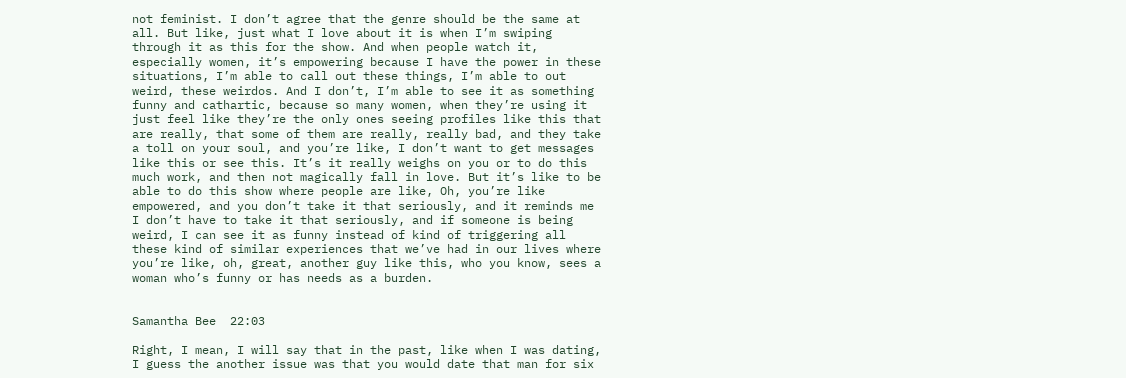not feminist. I don’t agree that the genre should be the same at all. But like, just what I love about it is when I’m swiping through it as this for the show. And when people watch it, especially women, it’s empowering because I have the power in these situations, I’m able to call out these things, I’m able to out weird, these weirdos. And I don’t, I’m able to see it as something funny and cathartic, because so many women, when they’re using it just feel like they’re the only ones seeing profiles like this that are really, that some of them are really, really bad, and they take a toll on your soul, and you’re like, I don’t want to get messages like this or see this. It’s it really weighs on you or to do this much work, and then not magically fall in love. But it’s like to be able to do this show where people are like, Oh, you’re like empowered, and you don’t take it that seriously, and it reminds me I don’t have to take it that seriously, and if someone is being weird, I can see it as funny instead of kind of triggering all these kind of similar experiences that we’ve had in our lives where you’re like, oh, great, another guy like this, who you know, sees a woman who’s funny or has needs as a burden.


Samantha Bee  22:03

Right, I mean, I will say that in the past, like when I was dating, I guess the another issue was that you would date that man for six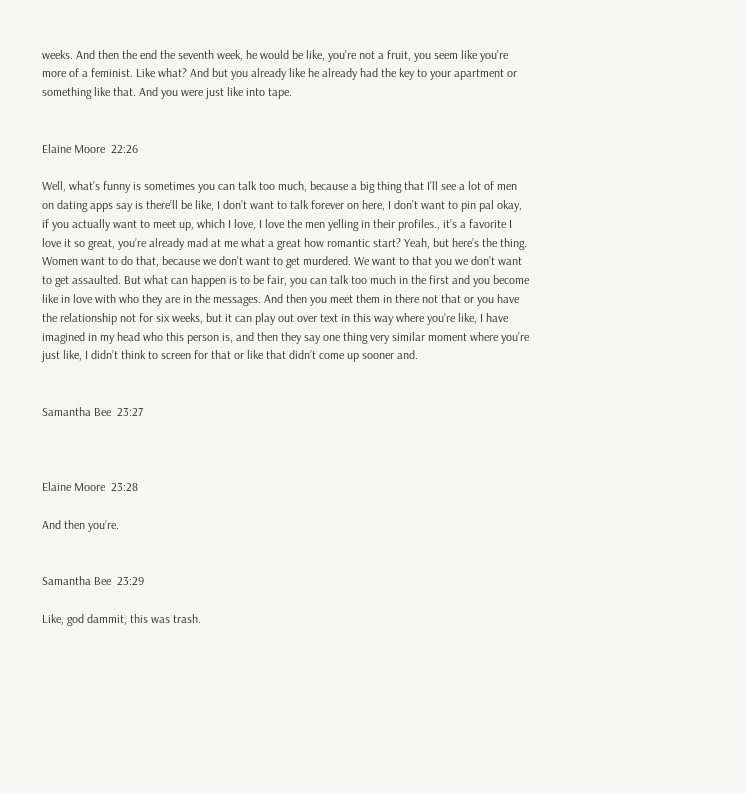weeks. And then the end the seventh week, he would be like, you’re not a fruit, you seem like you’re more of a feminist. Like what? And but you already like he already had the key to your apartment or something like that. And you were just like into tape.


Elaine Moore  22:26

Well, what’s funny is sometimes you can talk too much, because a big thing that I’ll see a lot of men on dating apps say is there’ll be like, I don’t want to talk forever on here, I don’t want to pin pal okay, if you actually want to meet up, which I love, I love the men yelling in their profiles., it’s a favorite I love it so great, you’re already mad at me what a great how romantic start? Yeah, but here’s the thing. Women want to do that, because we don’t want to get murdered. We want to that you we don’t want to get assaulted. But what can happen is to be fair, you can talk too much in the first and you become like in love with who they are in the messages. And then you meet them in there not that or you have the relationship not for six weeks, but it can play out over text in this way where you’re like, I have imagined in my head who this person is, and then they say one thing very similar moment where you’re just like, I didn’t think to screen for that or like that didn’t come up sooner and.


Samantha Bee  23:27



Elaine Moore  23:28

And then you’re.


Samantha Bee  23:29

Like, god dammit, this was trash.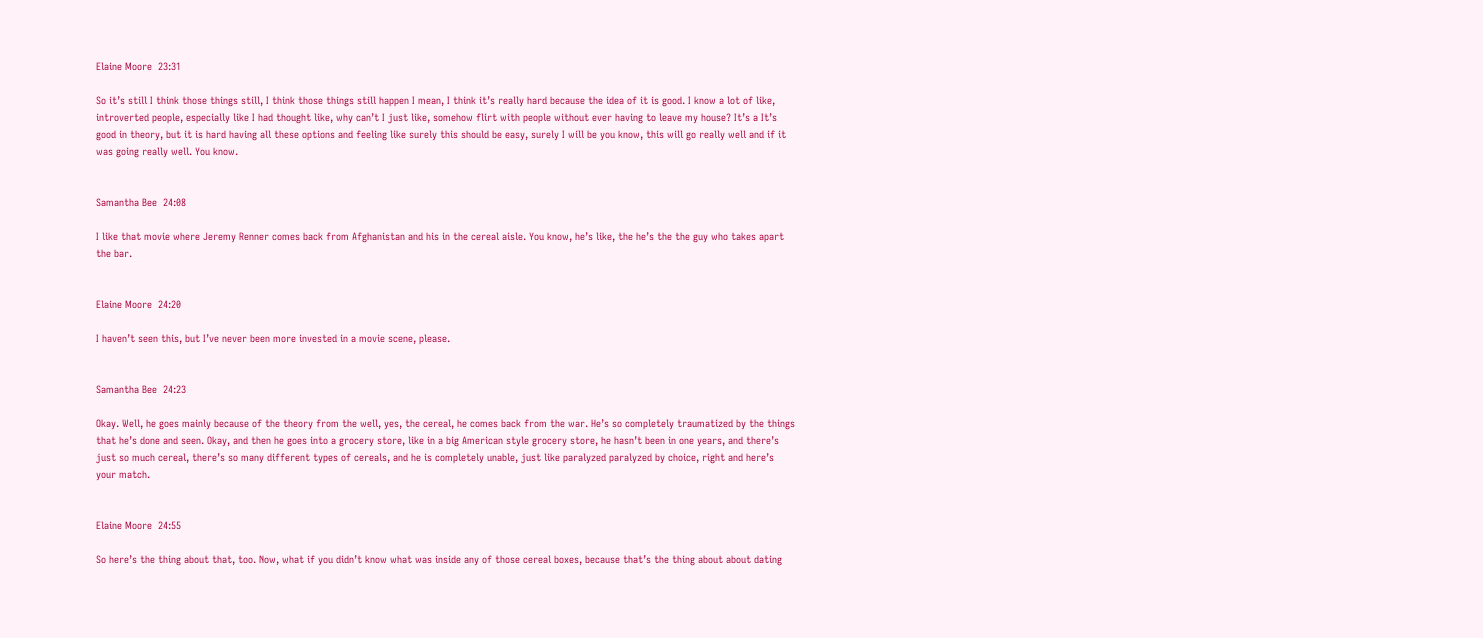Elaine Moore  23:31

So it’s still I think those things still, I think those things still happen I mean, I think it’s really hard because the idea of it is good. I know a lot of like, introverted people, especially like I had thought like, why can’t I just like, somehow flirt with people without ever having to leave my house? It’s a It’s good in theory, but it is hard having all these options and feeling like surely this should be easy, surely I will be you know, this will go really well and if it was going really well. You know.


Samantha Bee  24:08

I like that movie where Jeremy Renner comes back from Afghanistan and his in the cereal aisle. You know, he’s like, the he’s the the guy who takes apart the bar.


Elaine Moore  24:20

I haven’t seen this, but I’ve never been more invested in a movie scene, please.


Samantha Bee  24:23

Okay. Well, he goes mainly because of the theory from the well, yes, the cereal, he comes back from the war. He’s so completely traumatized by the things that he’s done and seen. Okay, and then he goes into a grocery store, like in a big American style grocery store, he hasn’t been in one years, and there’s just so much cereal, there’s so many different types of cereals, and he is completely unable, just like paralyzed paralyzed by choice, right and here’s your match.


Elaine Moore  24:55

So here’s the thing about that, too. Now, what if you didn’t know what was inside any of those cereal boxes, because that’s the thing about about dating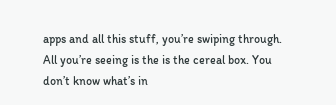apps and all this stuff, you’re swiping through. All you’re seeing is the is the cereal box. You don’t know what’s in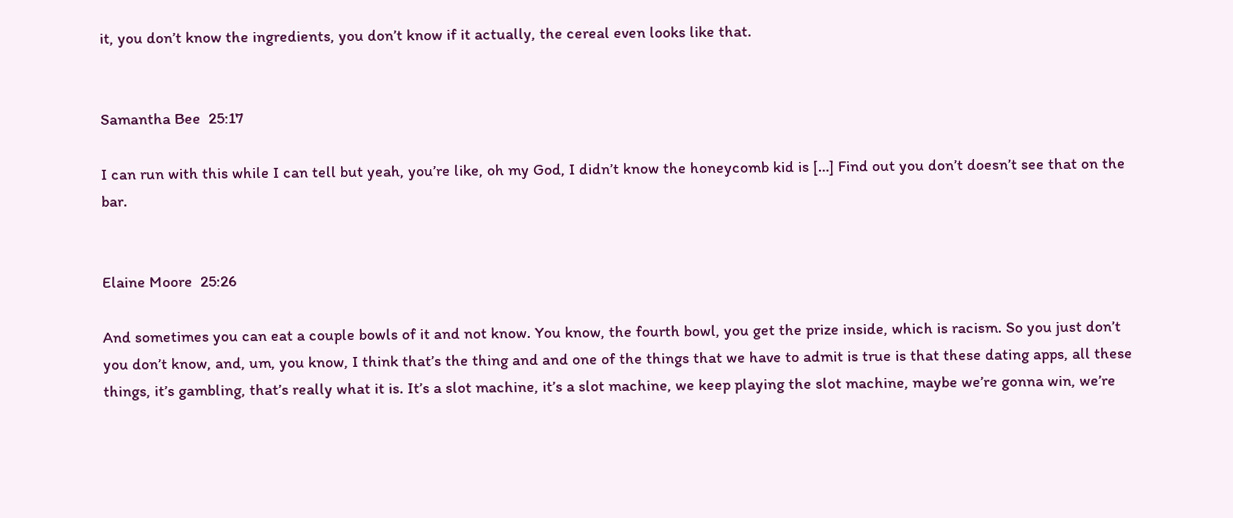it, you don’t know the ingredients, you don’t know if it actually, the cereal even looks like that.


Samantha Bee  25:17

I can run with this while I can tell but yeah, you’re like, oh my God, I didn’t know the honeycomb kid is […] Find out you don’t doesn’t see that on the bar.


Elaine Moore  25:26

And sometimes you can eat a couple bowls of it and not know. You know, the fourth bowl, you get the prize inside, which is racism. So you just don’t you don’t know, and, um, you know, I think that’s the thing and and one of the things that we have to admit is true is that these dating apps, all these things, it’s gambling, that’s really what it is. It’s a slot machine, it’s a slot machine, we keep playing the slot machine, maybe we’re gonna win, we’re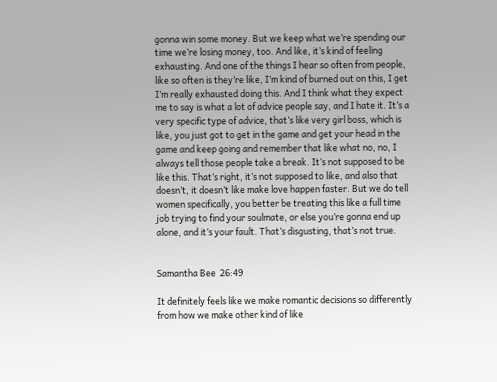gonna win some money. But we keep what we’re spending our time we’re losing money, too. And like, it’s kind of feeling exhausting. And one of the things I hear so often from people, like so often is they’re like, I’m kind of burned out on this, I get I’m really exhausted doing this. And I think what they expect me to say is what a lot of advice people say, and I hate it. It’s a very specific type of advice, that’s like very girl boss, which is like, you just got to get in the game and get your head in the game and keep going and remember that like what no, no, I always tell those people take a break. It’s not supposed to be like this. That’s right, it’s not supposed to like, and also that doesn’t, it doesn’t like make love happen faster. But we do tell women specifically, you better be treating this like a full time job trying to find your soulmate, or else you’re gonna end up alone, and it’s your fault. That’s disgusting, that’s not true.


Samantha Bee  26:49

It definitely feels like we make romantic decisions so differently from how we make other kind of like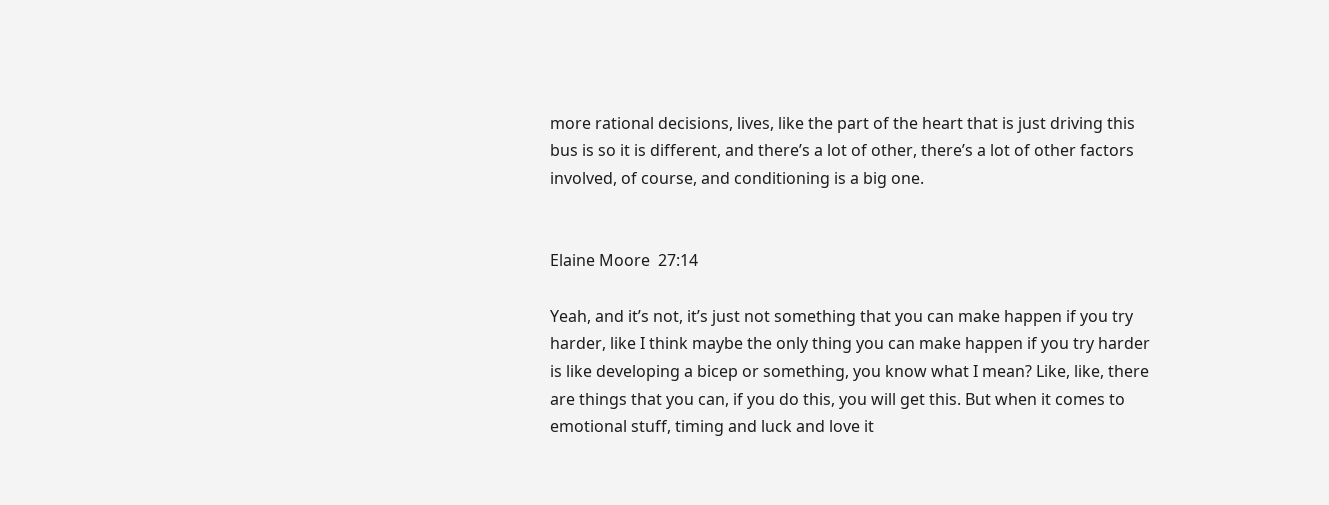more rational decisions, lives, like the part of the heart that is just driving this bus is so it is different, and there’s a lot of other, there’s a lot of other factors involved, of course, and conditioning is a big one.


Elaine Moore  27:14

Yeah, and it’s not, it’s just not something that you can make happen if you try harder, like I think maybe the only thing you can make happen if you try harder is like developing a bicep or something, you know what I mean? Like, like, there are things that you can, if you do this, you will get this. But when it comes to emotional stuff, timing and luck and love it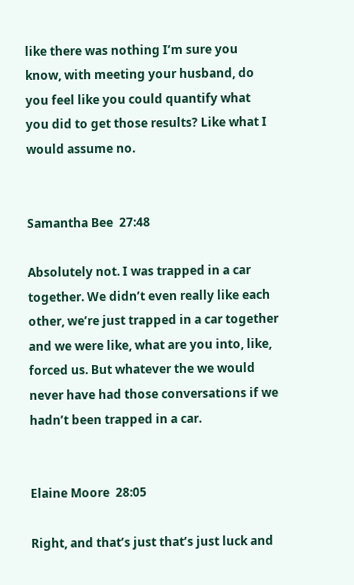like there was nothing I’m sure you know, with meeting your husband, do you feel like you could quantify what you did to get those results? Like what I would assume no.


Samantha Bee  27:48

Absolutely not. I was trapped in a car together. We didn’t even really like each other, we’re just trapped in a car together and we were like, what are you into, like, forced us. But whatever the we would never have had those conversations if we hadn’t been trapped in a car.


Elaine Moore  28:05

Right, and that’s just that’s just luck and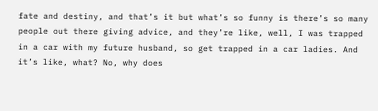fate and destiny, and that’s it but what’s so funny is there’s so many people out there giving advice, and they’re like, well, I was trapped in a car with my future husband, so get trapped in a car ladies. And it’s like, what? No, why does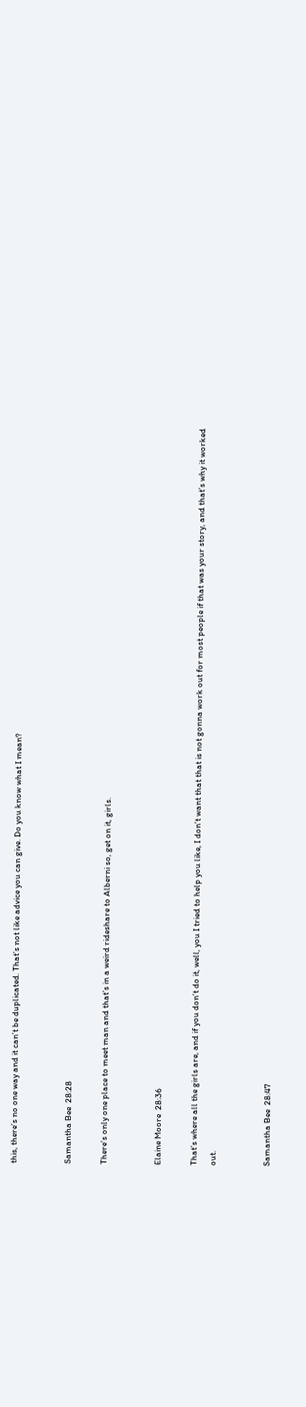this, there’s no one way and it can’t be duplicated. That’s not like advice you can give. Do you know what I mean?


Samantha Bee  28:28

There’s only one place to meet man and that’s in a weird rideshare to Alberni so, get on it, girls.


Elaine Moore  28:36

That’s where all the girls are, and if you don’t do it, well, you I tried to help you like, I don’t want that that is not gonna work out for most people if that was your story, and that’s why it worked out.


Samantha Bee  28:47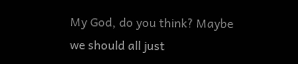My God, do you think? Maybe we should all just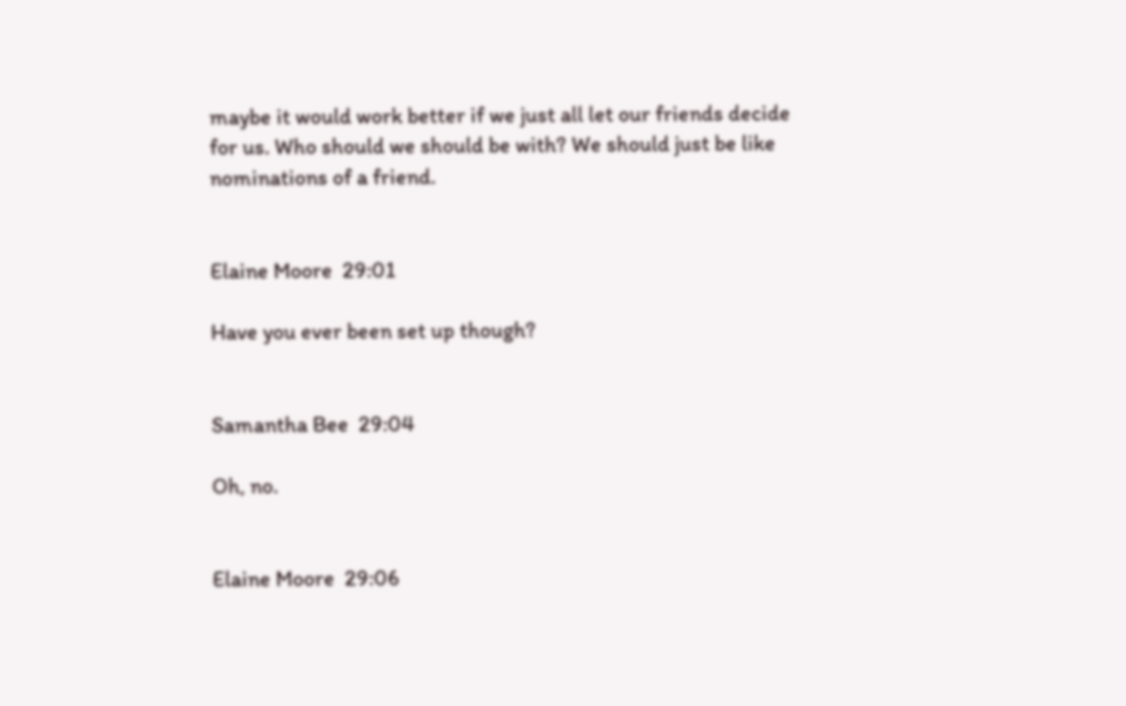maybe it would work better if we just all let our friends decide for us. Who should we should be with? We should just be like nominations of a friend.


Elaine Moore  29:01

Have you ever been set up though?


Samantha Bee  29:04

Oh, no.


Elaine Moore  29:06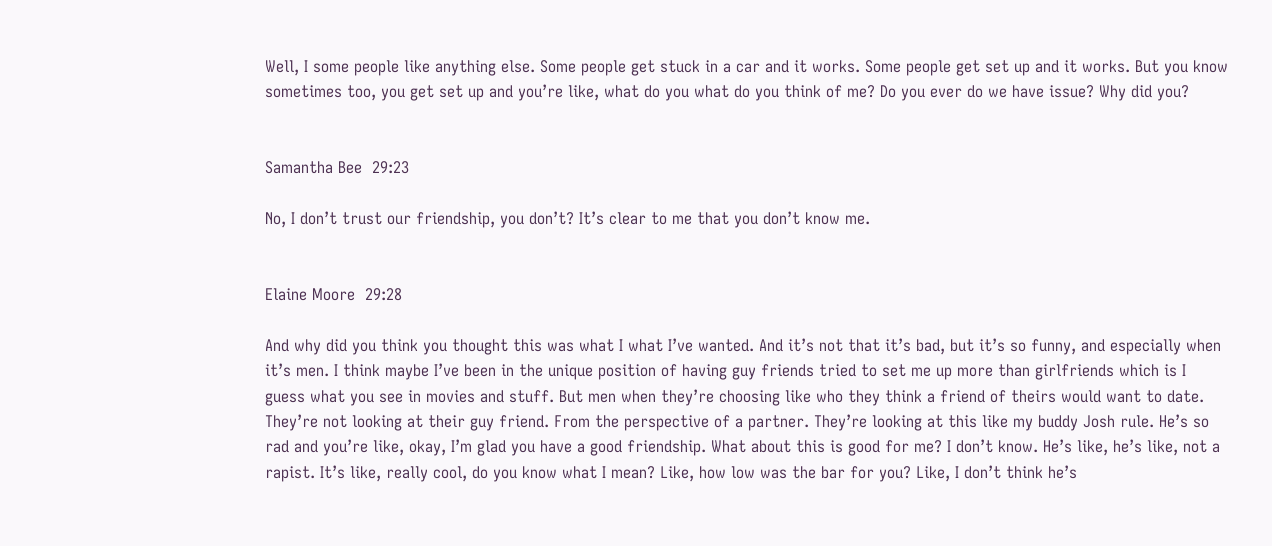Well, I some people like anything else. Some people get stuck in a car and it works. Some people get set up and it works. But you know sometimes too, you get set up and you’re like, what do you what do you think of me? Do you ever do we have issue? Why did you?


Samantha Bee  29:23

No, I don’t trust our friendship, you don’t? It’s clear to me that you don’t know me.


Elaine Moore  29:28

And why did you think you thought this was what I what I’ve wanted. And it’s not that it’s bad, but it’s so funny, and especially when it’s men. I think maybe I’ve been in the unique position of having guy friends tried to set me up more than girlfriends which is I guess what you see in movies and stuff. But men when they’re choosing like who they think a friend of theirs would want to date. They’re not looking at their guy friend. From the perspective of a partner. They’re looking at this like my buddy Josh rule. He’s so rad and you’re like, okay, I’m glad you have a good friendship. What about this is good for me? I don’t know. He’s like, he’s like, not a rapist. It’s like, really cool, do you know what I mean? Like, how low was the bar for you? Like, I don’t think he’s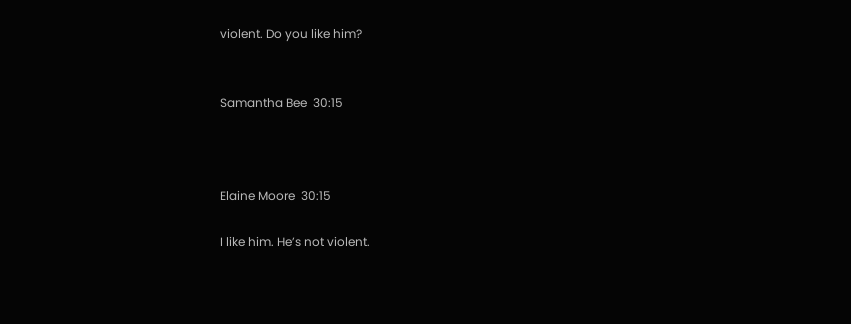violent. Do you like him?


Samantha Bee  30:15



Elaine Moore  30:15

I like him. He’s not violent.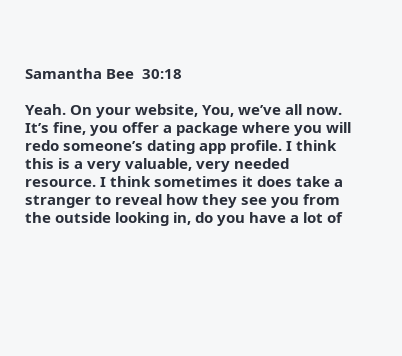Samantha Bee  30:18

Yeah. On your website, You, we’ve all now. It’s fine, you offer a package where you will redo someone’s dating app profile. I think this is a very valuable, very needed resource. I think sometimes it does take a stranger to reveal how they see you from the outside looking in, do you have a lot of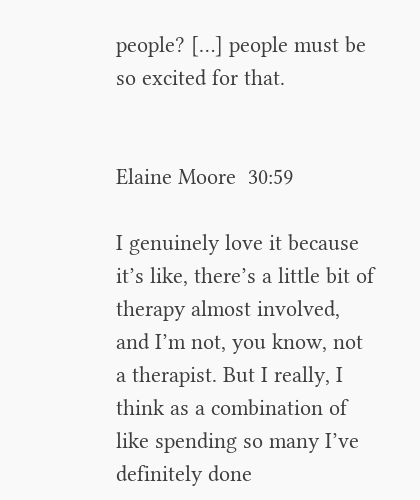people? […] people must be so excited for that.


Elaine Moore  30:59

I genuinely love it because it’s like, there’s a little bit of therapy almost involved, and I’m not, you know, not a therapist. But I really, I think as a combination of like spending so many I’ve definitely done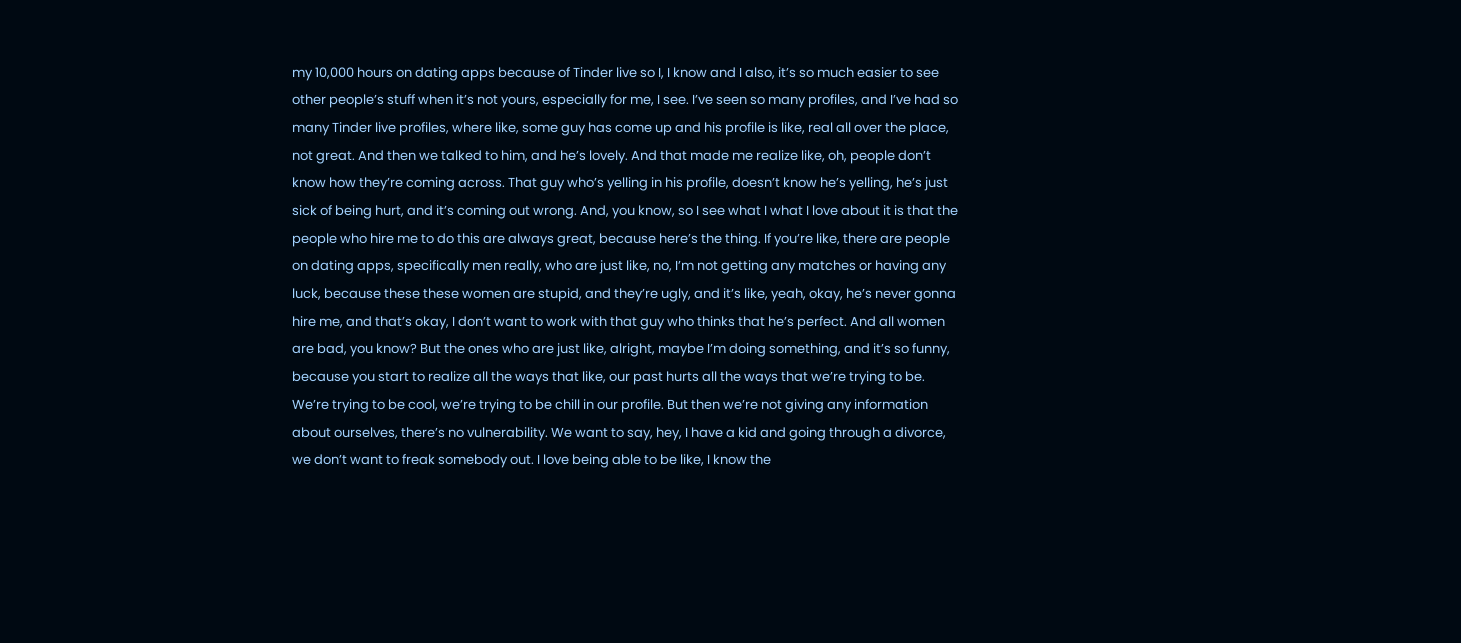my 10,000 hours on dating apps because of Tinder live so I, I know and I also, it’s so much easier to see other people’s stuff when it’s not yours, especially for me, I see. I’ve seen so many profiles, and I’ve had so many Tinder live profiles, where like, some guy has come up and his profile is like, real all over the place, not great. And then we talked to him, and he’s lovely. And that made me realize like, oh, people don’t know how they’re coming across. That guy who’s yelling in his profile, doesn’t know he’s yelling, he’s just sick of being hurt, and it’s coming out wrong. And, you know, so I see what I what I love about it is that the people who hire me to do this are always great, because here’s the thing. If you’re like, there are people on dating apps, specifically men really, who are just like, no, I’m not getting any matches or having any luck, because these these women are stupid, and they’re ugly, and it’s like, yeah, okay, he’s never gonna hire me, and that’s okay, I don’t want to work with that guy who thinks that he’s perfect. And all women are bad, you know? But the ones who are just like, alright, maybe I’m doing something, and it’s so funny, because you start to realize all the ways that like, our past hurts all the ways that we’re trying to be. We’re trying to be cool, we’re trying to be chill in our profile. But then we’re not giving any information about ourselves, there’s no vulnerability. We want to say, hey, I have a kid and going through a divorce, we don’t want to freak somebody out. I love being able to be like, I know the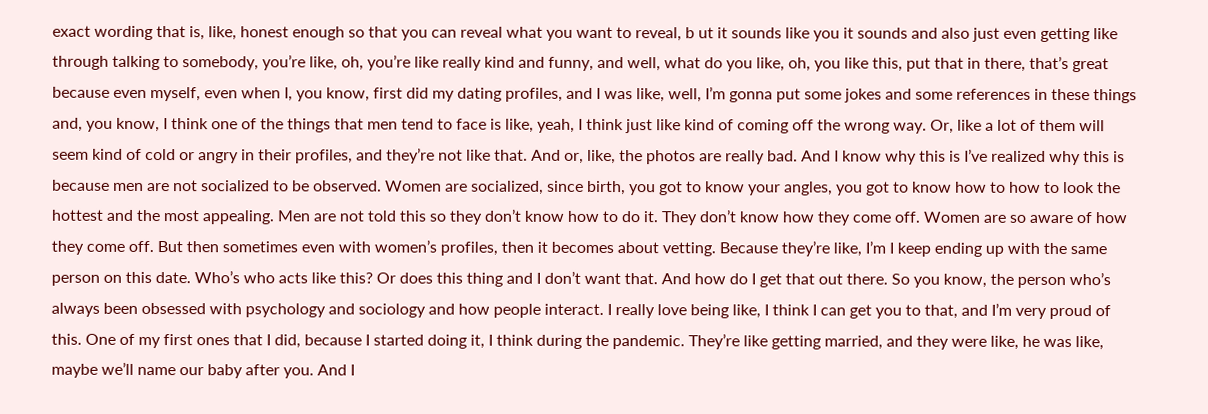exact wording that is, like, honest enough so that you can reveal what you want to reveal, b ut it sounds like you it sounds and also just even getting like through talking to somebody, you’re like, oh, you’re like really kind and funny, and well, what do you like, oh, you like this, put that in there, that’s great because even myself, even when I, you know, first did my dating profiles, and I was like, well, I’m gonna put some jokes and some references in these things and, you know, I think one of the things that men tend to face is like, yeah, I think just like kind of coming off the wrong way. Or, like a lot of them will seem kind of cold or angry in their profiles, and they’re not like that. And or, like, the photos are really bad. And I know why this is I’ve realized why this is because men are not socialized to be observed. Women are socialized, since birth, you got to know your angles, you got to know how to how to look the hottest and the most appealing. Men are not told this so they don’t know how to do it. They don’t know how they come off. Women are so aware of how they come off. But then sometimes even with women’s profiles, then it becomes about vetting. Because they’re like, I’m I keep ending up with the same person on this date. Who’s who acts like this? Or does this thing and I don’t want that. And how do I get that out there. So you know, the person who’s always been obsessed with psychology and sociology and how people interact. I really love being like, I think I can get you to that, and I’m very proud of this. One of my first ones that I did, because I started doing it, I think during the pandemic. They’re like getting married, and they were like, he was like, maybe we’ll name our baby after you. And I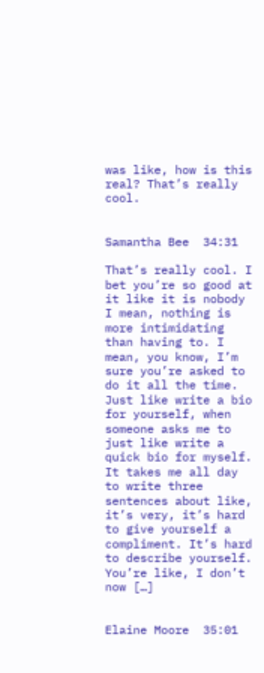was like, how is this real? That’s really cool.


Samantha Bee  34:31

That’s really cool. I bet you’re so good at it like it is nobody I mean, nothing is more intimidating than having to. I mean, you know, I’m sure you’re asked to do it all the time. Just like write a bio for yourself, when someone asks me to just like write a quick bio for myself. It takes me all day to write three sentences about like, it’s very, it’s hard to give yourself a compliment. It’s hard to describe yourself. You’re like, I don’t now […]


Elaine Moore  35:01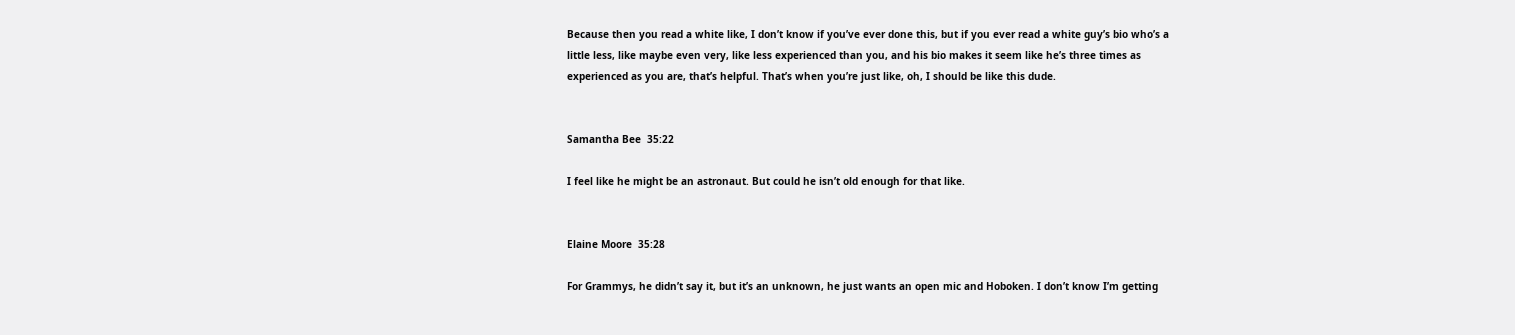Because then you read a white like, I don’t know if you’ve ever done this, but if you ever read a white guy’s bio who’s a little less, like maybe even very, like less experienced than you, and his bio makes it seem like he’s three times as experienced as you are, that’s helpful. That’s when you’re just like, oh, I should be like this dude.


Samantha Bee  35:22

I feel like he might be an astronaut. But could he isn’t old enough for that like.


Elaine Moore  35:28

For Grammys, he didn’t say it, but it’s an unknown, he just wants an open mic and Hoboken. I don’t know I’m getting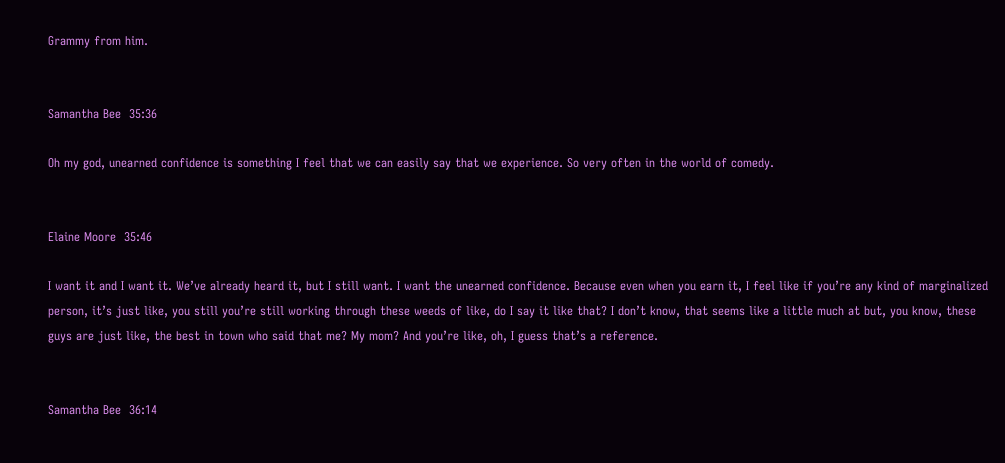Grammy from him.


Samantha Bee  35:36

Oh my god, unearned confidence is something I feel that we can easily say that we experience. So very often in the world of comedy.


Elaine Moore  35:46

I want it and I want it. We’ve already heard it, but I still want. I want the unearned confidence. Because even when you earn it, I feel like if you’re any kind of marginalized person, it’s just like, you still you’re still working through these weeds of like, do I say it like that? I don’t know, that seems like a little much at but, you know, these guys are just like, the best in town who said that me? My mom? And you’re like, oh, I guess that’s a reference.


Samantha Bee  36:14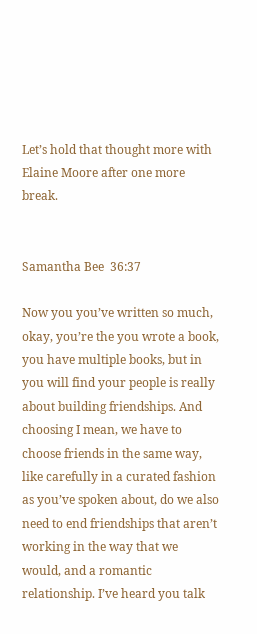Let’s hold that thought more with Elaine Moore after one more break.


Samantha Bee  36:37

Now you you’ve written so much, okay, you’re the you wrote a book, you have multiple books, but in you will find your people is really about building friendships. And choosing I mean, we have to choose friends in the same way, like carefully in a curated fashion as you’ve spoken about, do we also need to end friendships that aren’t working in the way that we would, and a romantic relationship. I’ve heard you talk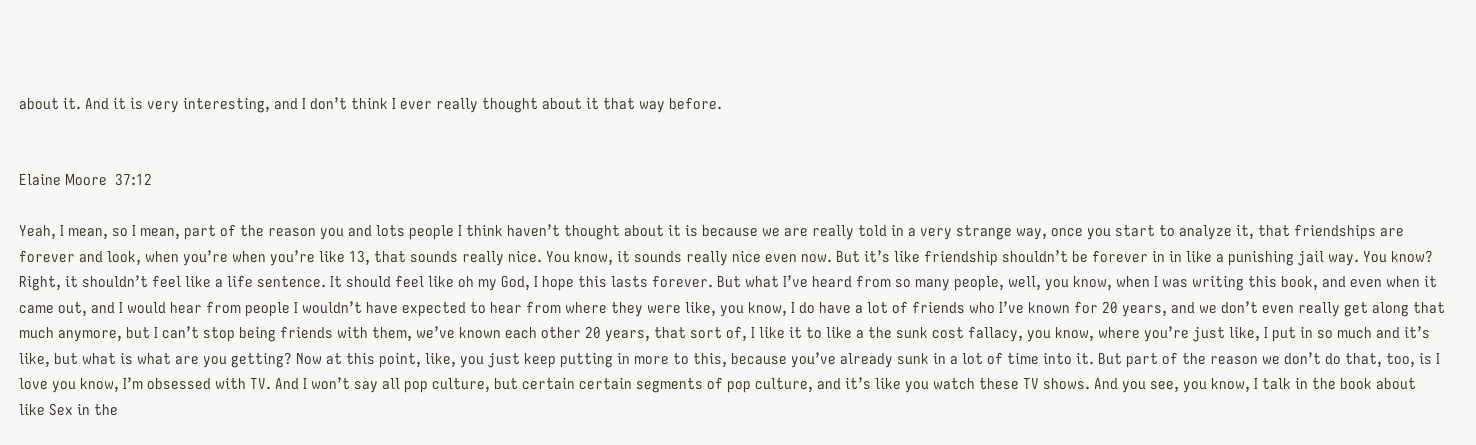about it. And it is very interesting, and I don’t think I ever really thought about it that way before.


Elaine Moore  37:12

Yeah, I mean, so I mean, part of the reason you and lots people I think haven’t thought about it is because we are really told in a very strange way, once you start to analyze it, that friendships are forever and look, when you’re when you’re like 13, that sounds really nice. You know, it sounds really nice even now. But it’s like friendship shouldn’t be forever in in like a punishing jail way. You know? Right, it shouldn’t feel like a life sentence. It should feel like oh my God, I hope this lasts forever. But what I’ve heard from so many people, well, you know, when I was writing this book, and even when it came out, and I would hear from people I wouldn’t have expected to hear from where they were like, you know, I do have a lot of friends who I’ve known for 20 years, and we don’t even really get along that much anymore, but I can’t stop being friends with them, we’ve known each other 20 years, that sort of, I like it to like a the sunk cost fallacy, you know, where you’re just like, I put in so much and it’s like, but what is what are you getting? Now at this point, like, you just keep putting in more to this, because you’ve already sunk in a lot of time into it. But part of the reason we don’t do that, too, is I love you know, I’m obsessed with TV. And I won’t say all pop culture, but certain certain segments of pop culture, and it’s like you watch these TV shows. And you see, you know, I talk in the book about like Sex in the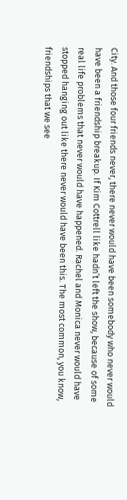City. And those four friends never, there never would have been somebody who never would have been a friendship breakup. If Kim Cottrell like hadn’t left the show, because of some real life problems that never would have happened. Rachel and Monica never would have stopped hanging out like there never would have been this. The most common, you know, friendships that we see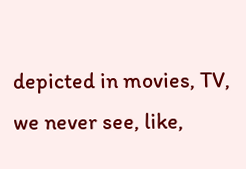depicted in movies, TV, we never see, like,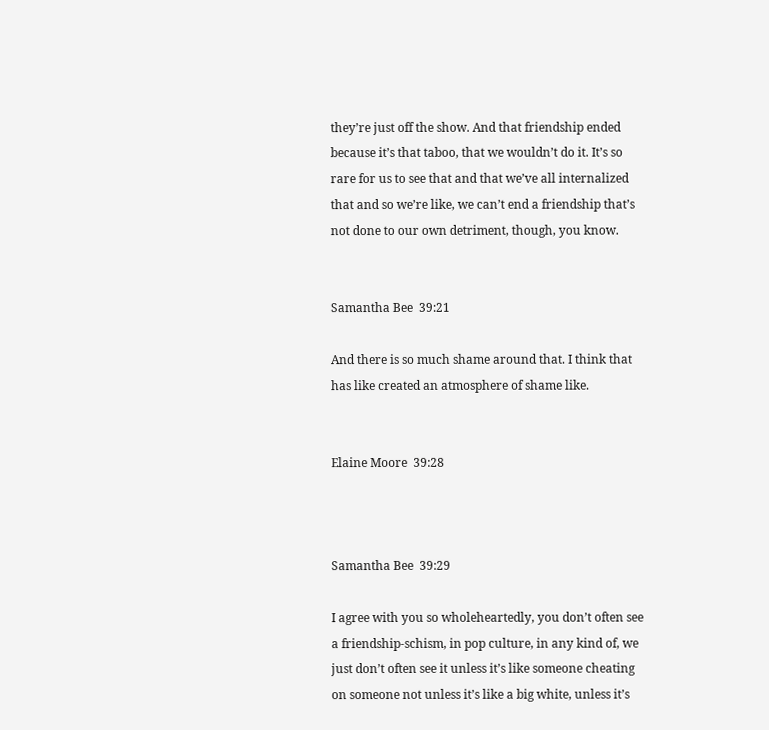they’re just off the show. And that friendship ended because it’s that taboo, that we wouldn’t do it. It’s so rare for us to see that and that we’ve all internalized that and so we’re like, we can’t end a friendship that’s not done to our own detriment, though, you know.


Samantha Bee  39:21

And there is so much shame around that. I think that has like created an atmosphere of shame like.


Elaine Moore  39:28



Samantha Bee  39:29

I agree with you so wholeheartedly, you don’t often see a friendship-schism, in pop culture, in any kind of, we just don’t often see it unless it’s like someone cheating on someone not unless it’s like a big white, unless it’s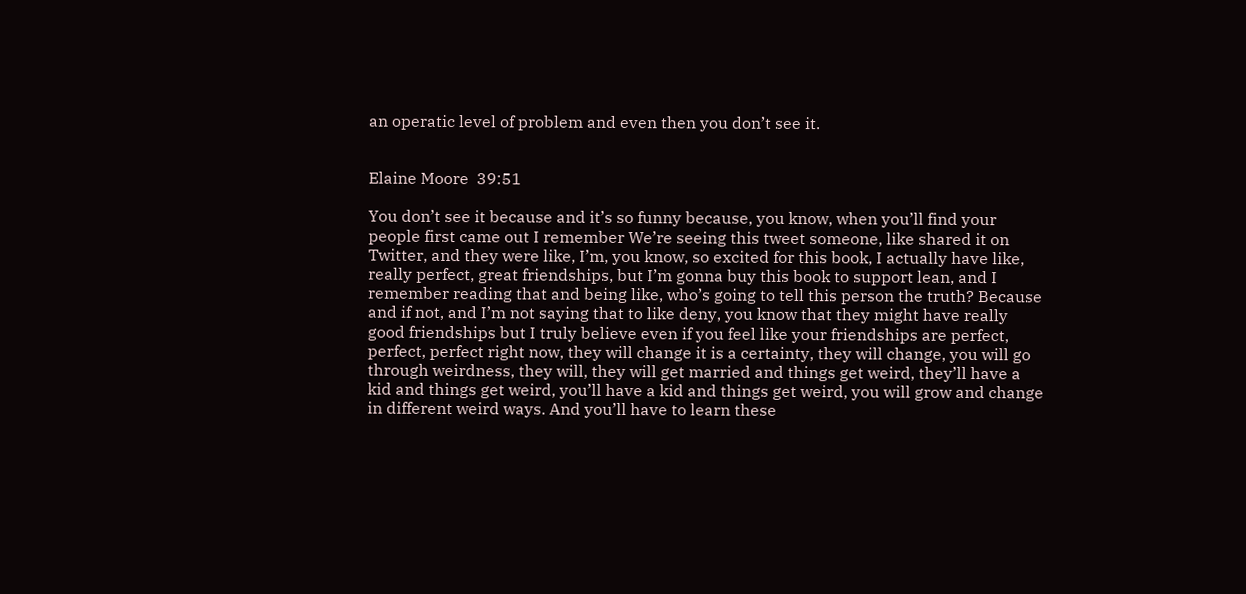an operatic level of problem and even then you don’t see it.


Elaine Moore  39:51

You don’t see it because and it’s so funny because, you know, when you’ll find your people first came out I remember We’re seeing this tweet someone, like shared it on Twitter, and they were like, I’m, you know, so excited for this book, I actually have like, really perfect, great friendships, but I’m gonna buy this book to support lean, and I remember reading that and being like, who’s going to tell this person the truth? Because and if not, and I’m not saying that to like deny, you know that they might have really good friendships but I truly believe even if you feel like your friendships are perfect, perfect, perfect right now, they will change it is a certainty, they will change, you will go through weirdness, they will, they will get married and things get weird, they’ll have a kid and things get weird, you’ll have a kid and things get weird, you will grow and change in different weird ways. And you’ll have to learn these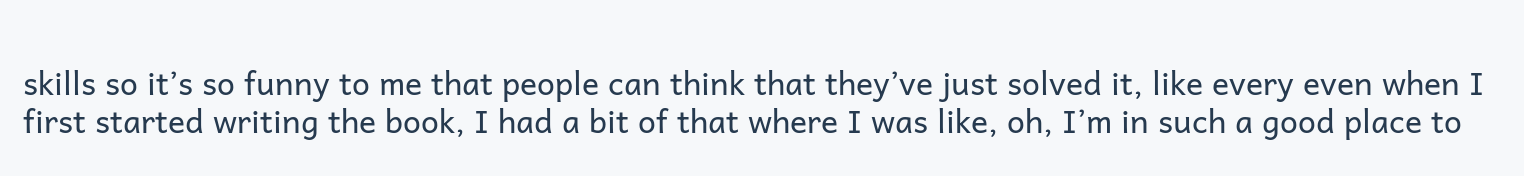skills so it’s so funny to me that people can think that they’ve just solved it, like every even when I first started writing the book, I had a bit of that where I was like, oh, I’m in such a good place to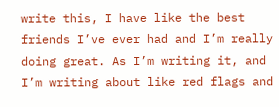write this, I have like the best friends I’ve ever had and I’m really doing great. As I’m writing it, and I’m writing about like red flags and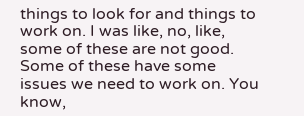things to look for and things to work on. I was like, no, like, some of these are not good. Some of these have some issues we need to work on. You know,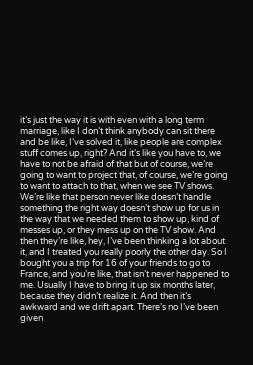it’s just the way it is with even with a long term marriage, like I don’t think anybody can sit there and be like, I’ve solved it, like people are complex stuff comes up, right? And it’s like you have to, we have to not be afraid of that but of course, we’re going to want to project that, of course, we’re going to want to attach to that, when we see TV shows. We’re like that person never like doesn’t handle something the right way doesn’t show up for us in the way that we needed them to show up, kind of messes up, or they mess up on the TV show. And then they’re like, hey, I’ve been thinking a lot about it, and I treated you really poorly the other day. So I bought you a trip for 16 of your friends to go to France, and you’re like, that isn’t never happened to me. Usually I have to bring it up six months later, because they didn’t realize it. And then it’s awkward and we drift apart. There’s no I’ve been given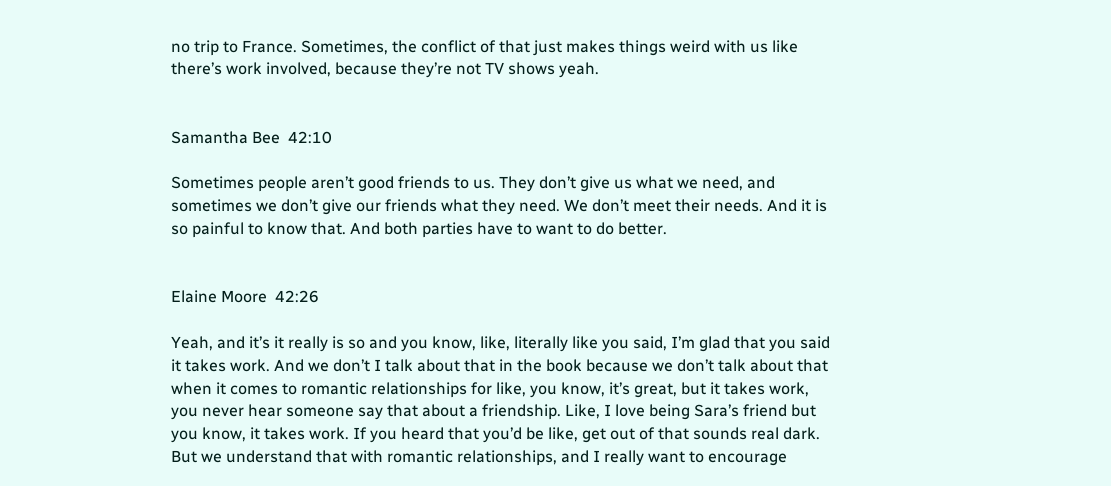no trip to France. Sometimes, the conflict of that just makes things weird with us like there’s work involved, because they’re not TV shows yeah.


Samantha Bee  42:10

Sometimes people aren’t good friends to us. They don’t give us what we need, and sometimes we don’t give our friends what they need. We don’t meet their needs. And it is so painful to know that. And both parties have to want to do better.


Elaine Moore  42:26

Yeah, and it’s it really is so and you know, like, literally like you said, I’m glad that you said it takes work. And we don’t I talk about that in the book because we don’t talk about that when it comes to romantic relationships for like, you know, it’s great, but it takes work, you never hear someone say that about a friendship. Like, I love being Sara’s friend but you know, it takes work. If you heard that you’d be like, get out of that sounds real dark. But we understand that with romantic relationships, and I really want to encourage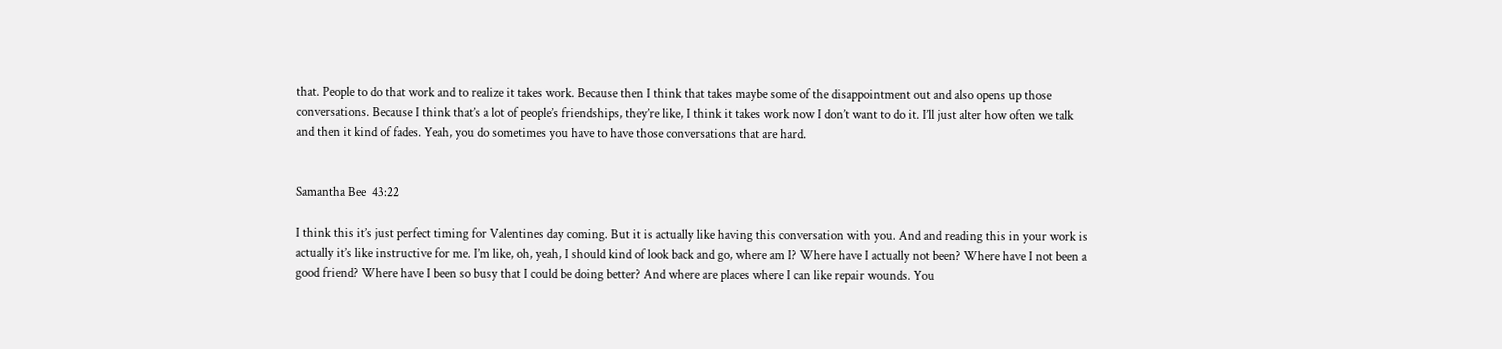that. People to do that work and to realize it takes work. Because then I think that takes maybe some of the disappointment out and also opens up those conversations. Because I think that’s a lot of people’s friendships, they’re like, I think it takes work now I don’t want to do it. I’ll just alter how often we talk and then it kind of fades. Yeah, you do sometimes you have to have those conversations that are hard.


Samantha Bee  43:22

I think this it’s just perfect timing for Valentines day coming. But it is actually like having this conversation with you. And and reading this in your work is actually it’s like instructive for me. I’m like, oh, yeah, I should kind of look back and go, where am I? Where have I actually not been? Where have I not been a good friend? Where have I been so busy that I could be doing better? And where are places where I can like repair wounds. You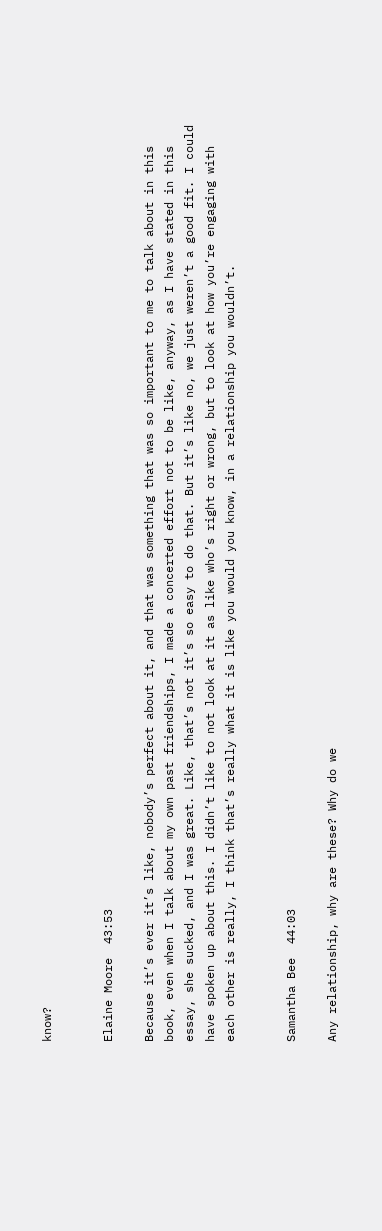know?


Elaine Moore  43:53

Because it’s ever it’s like, nobody’s perfect about it, and that was something that was so important to me to talk about in this book, even when I talk about my own past friendships, I made a concerted effort not to be like, anyway, as I have stated in this essay, she sucked, and I was great. Like, that’s not it’s so easy to do that. But it’s like no, we just weren’t a good fit. I could have spoken up about this. I didn’t like to not look at it as like who’s right or wrong, but to look at how you’re engaging with each other is really, I think that’s really what it is like you would you know, in a relationship you wouldn’t.


Samantha Bee  44:03

Any relationship, why are these? Why do we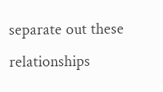separate out these relationships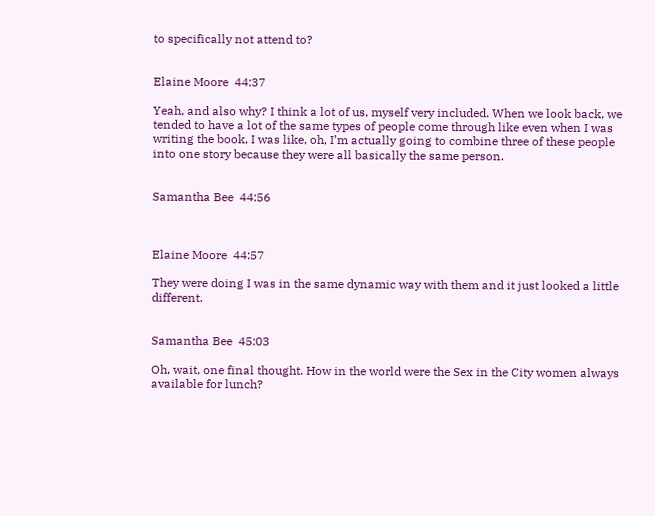to specifically not attend to?


Elaine Moore  44:37

Yeah, and also why? I think a lot of us, myself very included. When we look back, we tended to have a lot of the same types of people come through like even when I was writing the book, I was like, oh, I’m actually going to combine three of these people into one story because they were all basically the same person.


Samantha Bee  44:56



Elaine Moore  44:57

They were doing I was in the same dynamic way with them and it just looked a little different.


Samantha Bee  45:03

Oh, wait, one final thought. How in the world were the Sex in the City women always available for lunch?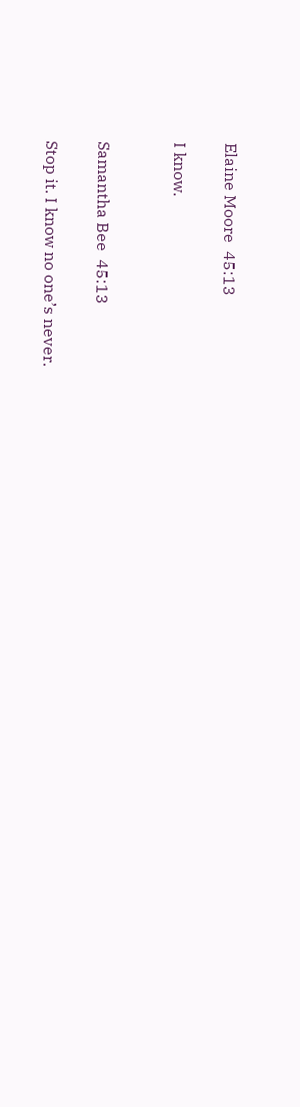Elaine Moore  45:13

I know.


Samantha Bee  45:13

Stop it. I know no one’s never.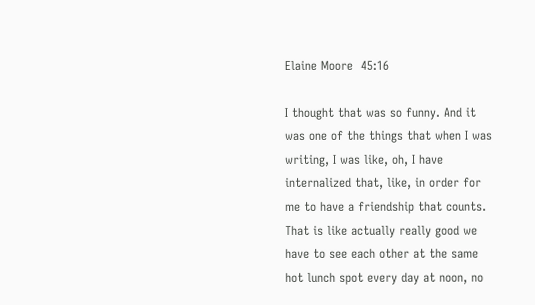Elaine Moore  45:16

I thought that was so funny. And it was one of the things that when I was writing, I was like, oh, I have internalized that, like, in order for me to have a friendship that counts. That is like actually really good we have to see each other at the same hot lunch spot every day at noon, no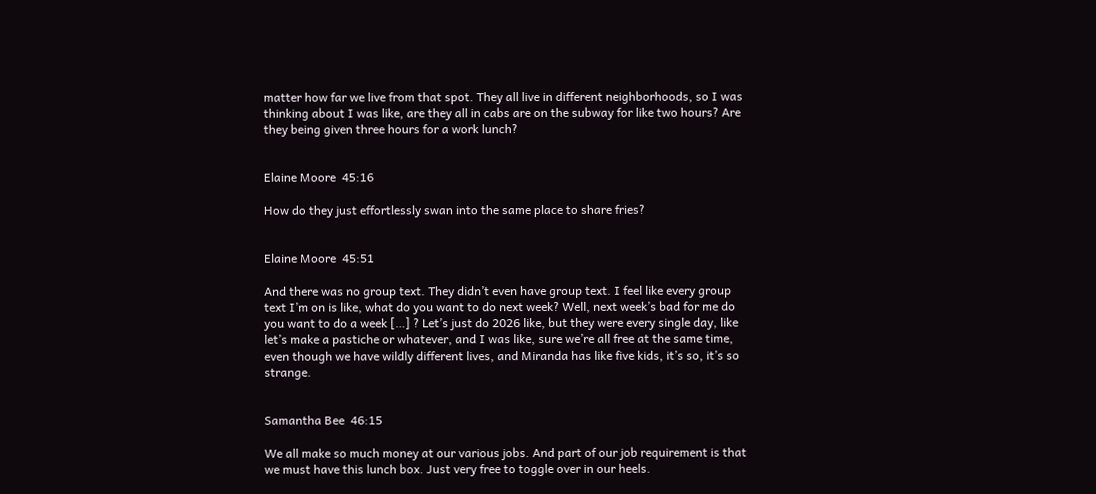matter how far we live from that spot. They all live in different neighborhoods, so I was thinking about I was like, are they all in cabs are on the subway for like two hours? Are they being given three hours for a work lunch?


Elaine Moore  45:16

How do they just effortlessly swan into the same place to share fries?


Elaine Moore  45:51

And there was no group text. They didn’t even have group text. I feel like every group text I’m on is like, what do you want to do next week? Well, next week’s bad for me do you want to do a week […] ? Let’s just do 2026 like, but they were every single day, like let’s make a pastiche or whatever, and I was like, sure we’re all free at the same time, even though we have wildly different lives, and Miranda has like five kids, it’s so, it’s so strange.


Samantha Bee  46:15

We all make so much money at our various jobs. And part of our job requirement is that we must have this lunch box. Just very free to toggle over in our heels.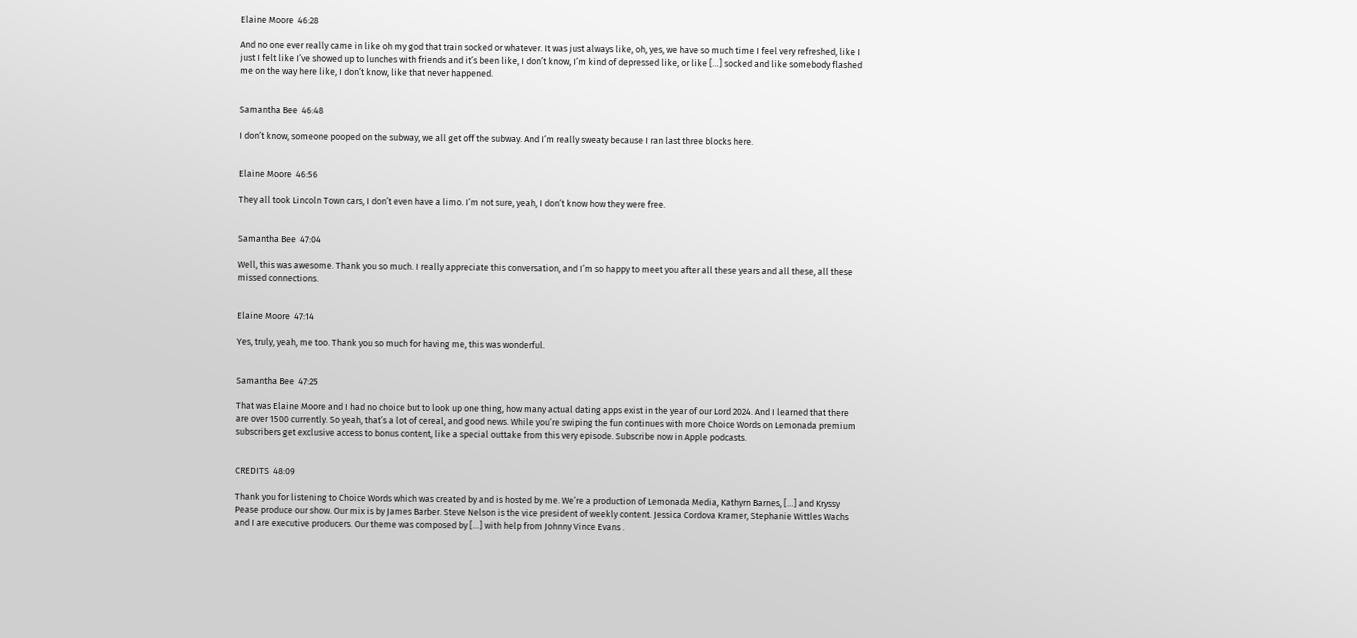Elaine Moore  46:28

And no one ever really came in like oh my god that train socked or whatever. It was just always like, oh, yes, we have so much time I feel very refreshed, like I just I felt like I’ve showed up to lunches with friends and it’s been like, I don’t know, I’m kind of depressed like, or like […] socked and like somebody flashed me on the way here like, I don’t know, like that never happened.


Samantha Bee  46:48

I don’t know, someone pooped on the subway, we all get off the subway. And I’m really sweaty because I ran last three blocks here.


Elaine Moore  46:56

They all took Lincoln Town cars, I don’t even have a limo. I’m not sure, yeah, I don’t know how they were free.


Samantha Bee  47:04

Well, this was awesome. Thank you so much. I really appreciate this conversation, and I’m so happy to meet you after all these years and all these, all these missed connections.


Elaine Moore  47:14

Yes, truly, yeah, me too. Thank you so much for having me, this was wonderful.


Samantha Bee  47:25

That was Elaine Moore and I had no choice but to look up one thing, how many actual dating apps exist in the year of our Lord 2024. And I learned that there are over 1500 currently. So yeah, that’s a lot of cereal, and good news. While you’re swiping the fun continues with more Choice Words on Lemonada premium subscribers get exclusive access to bonus content, like a special outtake from this very episode. Subscribe now in Apple podcasts.


CREDITS  48:09

Thank you for listening to Choice Words which was created by and is hosted by me. We’re a production of Lemonada Media, Kathyrn Barnes, […] and Kryssy Pease produce our show. Our mix is by James Barber. Steve Nelson is the vice president of weekly content. Jessica Cordova Kramer, Stephanie Wittles Wachs and I are executive producers. Our theme was composed by […] with help from Johnny Vince Evans .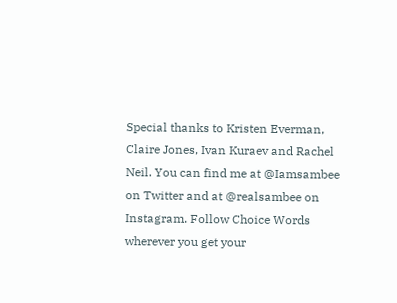Special thanks to Kristen Everman, Claire Jones, Ivan Kuraev and Rachel Neil. You can find me at @Iamsambee on Twitter and at @realsambee on Instagram. Follow Choice Words wherever you get your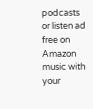podcasts or listen ad free on Amazon music with your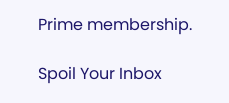Prime membership.

Spoil Your Inbox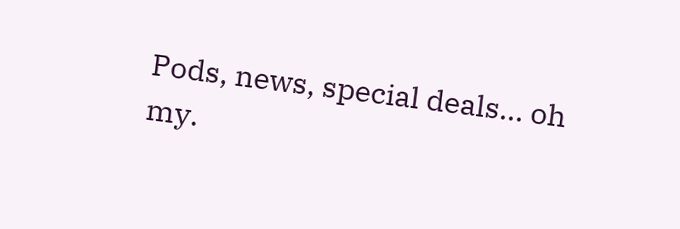Pods, news, special deals… oh my.